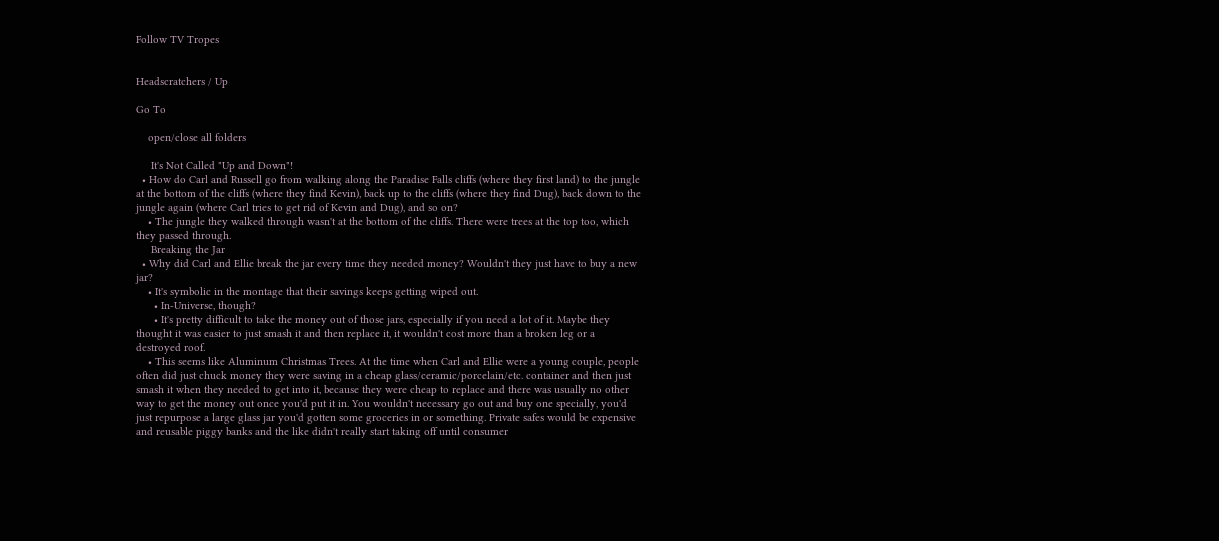Follow TV Tropes


Headscratchers / Up

Go To

    open/close all folders

     It's Not Called "Up and Down"!
  • How do Carl and Russell go from walking along the Paradise Falls cliffs (where they first land) to the jungle at the bottom of the cliffs (where they find Kevin), back up to the cliffs (where they find Dug), back down to the jungle again (where Carl tries to get rid of Kevin and Dug), and so on?
    • The jungle they walked through wasn't at the bottom of the cliffs. There were trees at the top too, which they passed through.
     Breaking the Jar
  • Why did Carl and Ellie break the jar every time they needed money? Wouldn't they just have to buy a new jar?
    • It's symbolic in the montage that their savings keeps getting wiped out.
      • In-Universe, though?
      • It's pretty difficult to take the money out of those jars, especially if you need a lot of it. Maybe they thought it was easier to just smash it and then replace it, it wouldn't cost more than a broken leg or a destroyed roof.
    • This seems like Aluminum Christmas Trees. At the time when Carl and Ellie were a young couple, people often did just chuck money they were saving in a cheap glass/ceramic/porcelain/etc. container and then just smash it when they needed to get into it, because they were cheap to replace and there was usually no other way to get the money out once you'd put it in. You wouldn't necessary go out and buy one specially, you'd just repurpose a large glass jar you'd gotten some groceries in or something. Private safes would be expensive and reusable piggy banks and the like didn't really start taking off until consumer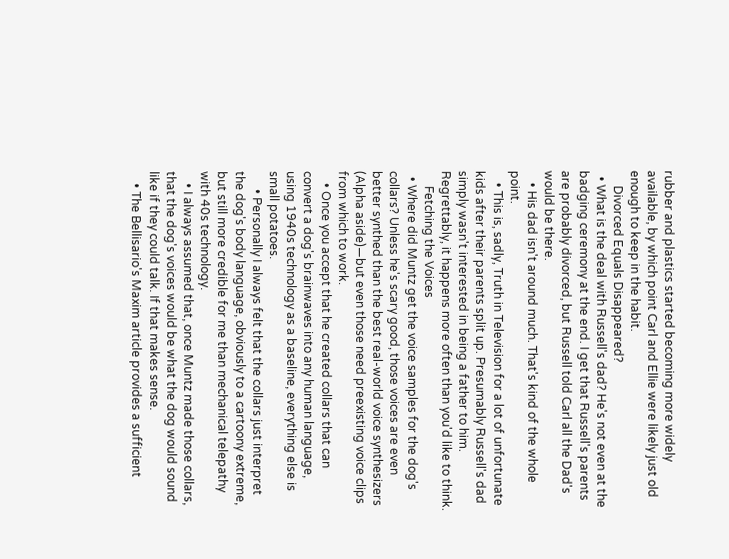rubber and plastics started becoming more widely available, by which point Carl and Ellie were likely just old enough to keep in the habit.
     Divorced Equals Disappeared?
  • What is the deal with Russell's dad? He's not even at the badging ceremony at the end. I get that Russell's parents are probably divorced, but Russell told Carl all the Dad's would be there.
    • His dad isn't around much. That's kind of the whole point.
    • This is, sadly, Truth in Television for a lot of unfortunate kids after their parents split up. Presumably Russell's dad simply wasn't interested in being a father to him. Regrettably, it happens more often than you'd like to think.
     Fetching the Voices
  • Where did Muntz get the voice samples for the dog's collars? Unless he's scary good, those voices are even better synthed than the best real-world voice synthesizers (Alpha aside)—but even those need preexisting voice clips from which to work.
    • Once you accept that he created collars that can convert a dog's brainwaves into any human language, using 1940s technology as a baseline, everything else is small potatoes.
      • Personally I always felt that the collars just interpret the dog's body language, obviously to a cartoony extreme, but still more credible for me than mechanical telepathy with 40s technology.
    • I always assumed that, once Muntz made those collars, that the dog's voices would be what the dog would sound like if they could talk. If that makes sense.
    • The Bellisario's Maxim article provides a sufficient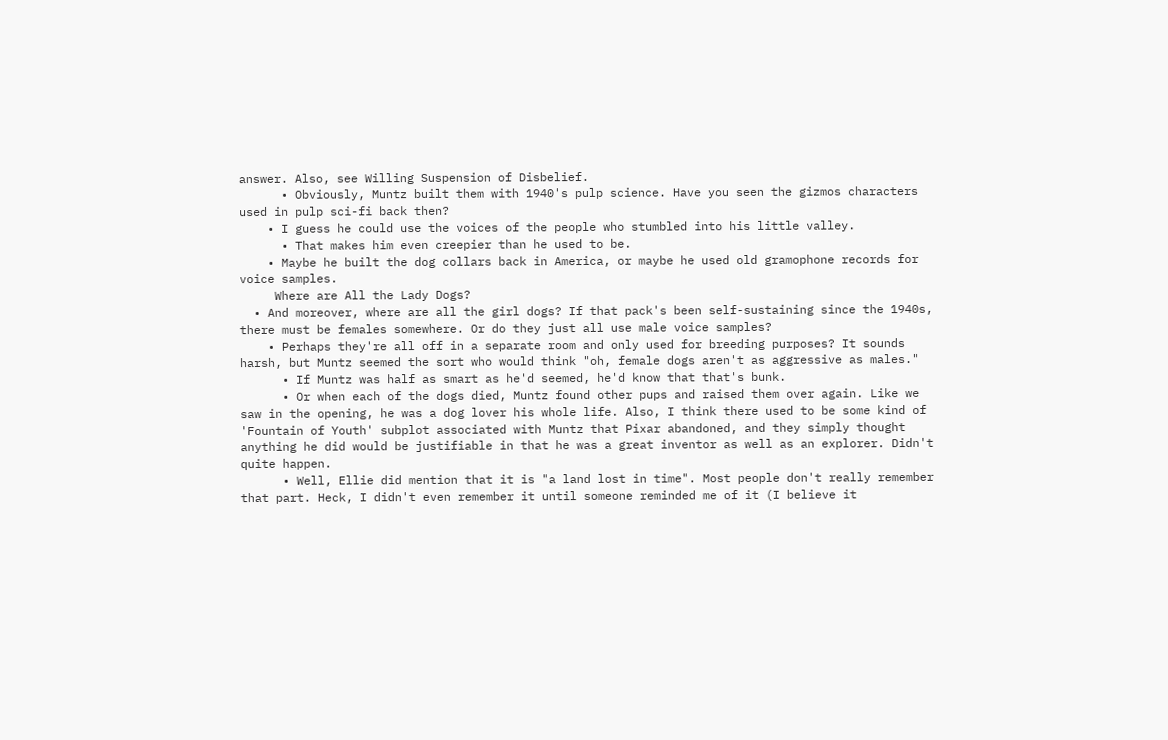answer. Also, see Willing Suspension of Disbelief.
      • Obviously, Muntz built them with 1940's pulp science. Have you seen the gizmos characters used in pulp sci-fi back then?
    • I guess he could use the voices of the people who stumbled into his little valley.
      • That makes him even creepier than he used to be.
    • Maybe he built the dog collars back in America, or maybe he used old gramophone records for voice samples.
     Where are All the Lady Dogs?
  • And moreover, where are all the girl dogs? If that pack's been self-sustaining since the 1940s, there must be females somewhere. Or do they just all use male voice samples?
    • Perhaps they're all off in a separate room and only used for breeding purposes? It sounds harsh, but Muntz seemed the sort who would think "oh, female dogs aren't as aggressive as males."
      • If Muntz was half as smart as he'd seemed, he'd know that that's bunk.
      • Or when each of the dogs died, Muntz found other pups and raised them over again. Like we saw in the opening, he was a dog lover his whole life. Also, I think there used to be some kind of 'Fountain of Youth' subplot associated with Muntz that Pixar abandoned, and they simply thought anything he did would be justifiable in that he was a great inventor as well as an explorer. Didn't quite happen.
      • Well, Ellie did mention that it is "a land lost in time". Most people don't really remember that part. Heck, I didn't even remember it until someone reminded me of it (I believe it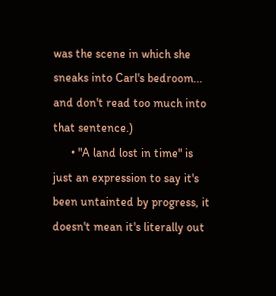was the scene in which she sneaks into Carl's bedroom... and don't read too much into that sentence.)
      • "A land lost in time" is just an expression to say it's been untainted by progress, it doesn't mean it's literally out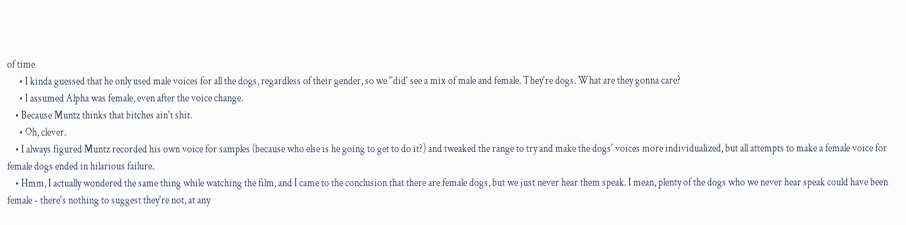of time
      • I kinda guessed that he only used male voices for all the dogs, regardless of their gender, so we ''did' see a mix of male and female. They're dogs. What are they gonna care?
      • I assumed Alpha was female, even after the voice change.
    • Because Muntz thinks that bitches ain't shit.
      • Oh, clever.
    • I always figured Muntz recorded his own voice for samples (because who else is he going to get to do it?) and tweaked the range to try and make the dogs' voices more individualized, but all attempts to make a female voice for female dogs ended in hilarious failure.
    • Hmm, I actually wondered the same thing while watching the film, and I came to the conclusion that there are female dogs, but we just never hear them speak. I mean, plenty of the dogs who we never hear speak could have been female - there's nothing to suggest they're not, at any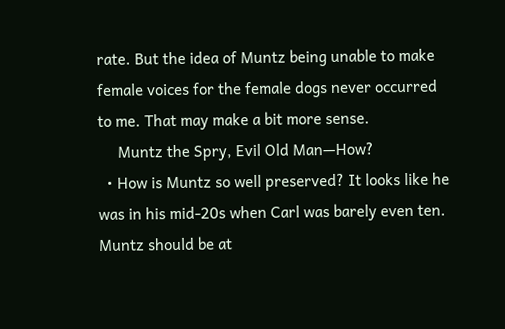rate. But the idea of Muntz being unable to make female voices for the female dogs never occurred to me. That may make a bit more sense.
     Muntz the Spry, Evil Old Man—How?
  • How is Muntz so well preserved? It looks like he was in his mid-20s when Carl was barely even ten. Muntz should be at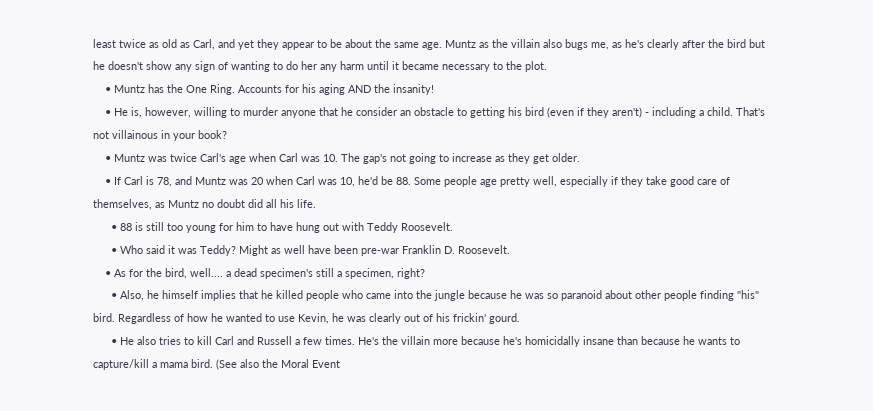least twice as old as Carl, and yet they appear to be about the same age. Muntz as the villain also bugs me, as he's clearly after the bird but he doesn't show any sign of wanting to do her any harm until it became necessary to the plot.
    • Muntz has the One Ring. Accounts for his aging AND the insanity!
    • He is, however, willing to murder anyone that he consider an obstacle to getting his bird (even if they aren't) - including a child. That's not villainous in your book?
    • Muntz was twice Carl's age when Carl was 10. The gap's not going to increase as they get older.
    • If Carl is 78, and Muntz was 20 when Carl was 10, he'd be 88. Some people age pretty well, especially if they take good care of themselves, as Muntz no doubt did all his life.
      • 88 is still too young for him to have hung out with Teddy Roosevelt.
      • Who said it was Teddy? Might as well have been pre-war Franklin D. Roosevelt.
    • As for the bird, well.... a dead specimen's still a specimen, right?
      • Also, he himself implies that he killed people who came into the jungle because he was so paranoid about other people finding "his" bird. Regardless of how he wanted to use Kevin, he was clearly out of his frickin' gourd.
      • He also tries to kill Carl and Russell a few times. He's the villain more because he's homicidally insane than because he wants to capture/kill a mama bird. (See also the Moral Event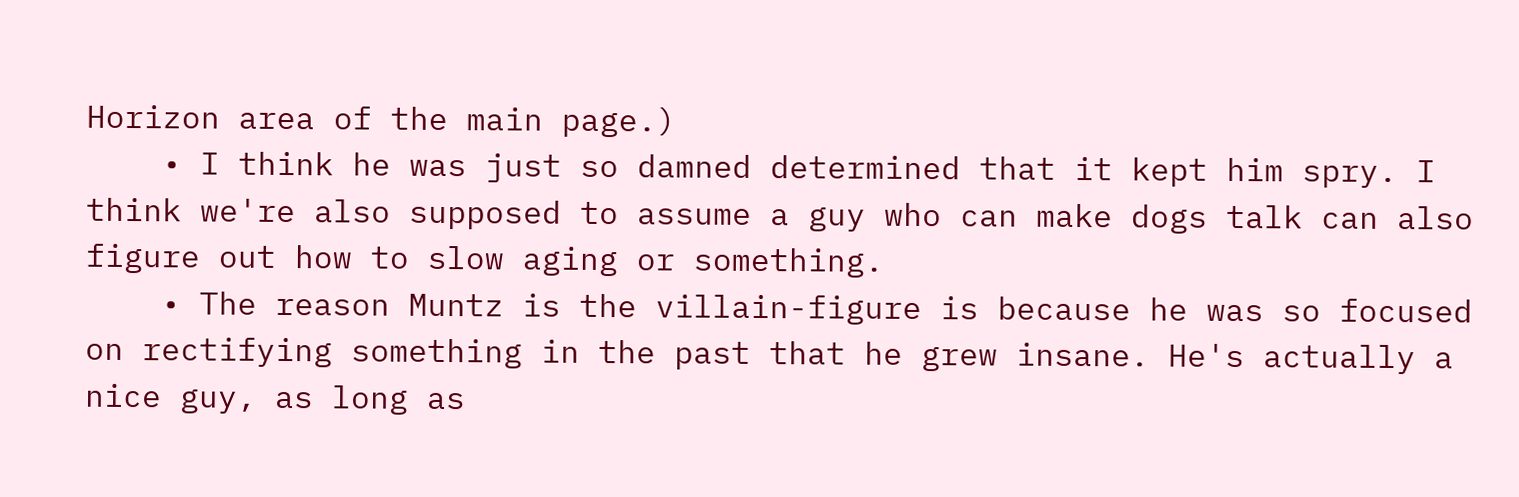Horizon area of the main page.)
    • I think he was just so damned determined that it kept him spry. I think we're also supposed to assume a guy who can make dogs talk can also figure out how to slow aging or something.
    • The reason Muntz is the villain-figure is because he was so focused on rectifying something in the past that he grew insane. He's actually a nice guy, as long as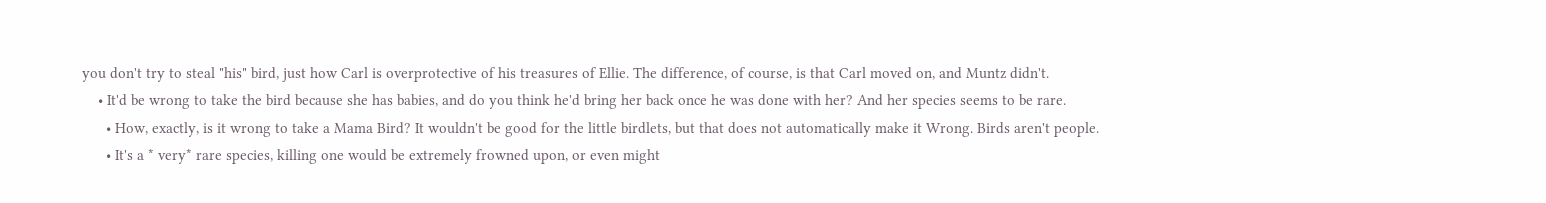you don't try to steal "his" bird, just how Carl is overprotective of his treasures of Ellie. The difference, of course, is that Carl moved on, and Muntz didn't.
    • It'd be wrong to take the bird because she has babies, and do you think he'd bring her back once he was done with her? And her species seems to be rare.
      • How, exactly, is it wrong to take a Mama Bird? It wouldn't be good for the little birdlets, but that does not automatically make it Wrong. Birds aren't people.
      • It's a * very* rare species, killing one would be extremely frowned upon, or even might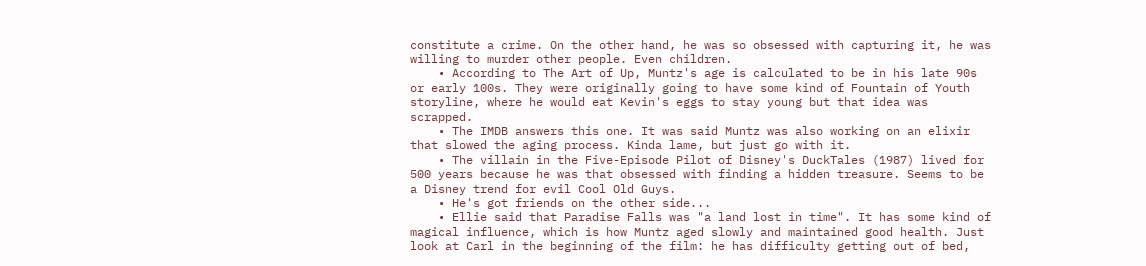constitute a crime. On the other hand, he was so obsessed with capturing it, he was willing to murder other people. Even children.
    • According to The Art of Up, Muntz's age is calculated to be in his late 90s or early 100s. They were originally going to have some kind of Fountain of Youth storyline, where he would eat Kevin's eggs to stay young but that idea was scrapped.
    • The IMDB answers this one. It was said Muntz was also working on an elixir that slowed the aging process. Kinda lame, but just go with it.
    • The villain in the Five-Episode Pilot of Disney's DuckTales (1987) lived for 500 years because he was that obsessed with finding a hidden treasure. Seems to be a Disney trend for evil Cool Old Guys.
    • He's got friends on the other side...
    • Ellie said that Paradise Falls was "a land lost in time". It has some kind of magical influence, which is how Muntz aged slowly and maintained good health. Just look at Carl in the beginning of the film: he has difficulty getting out of bed,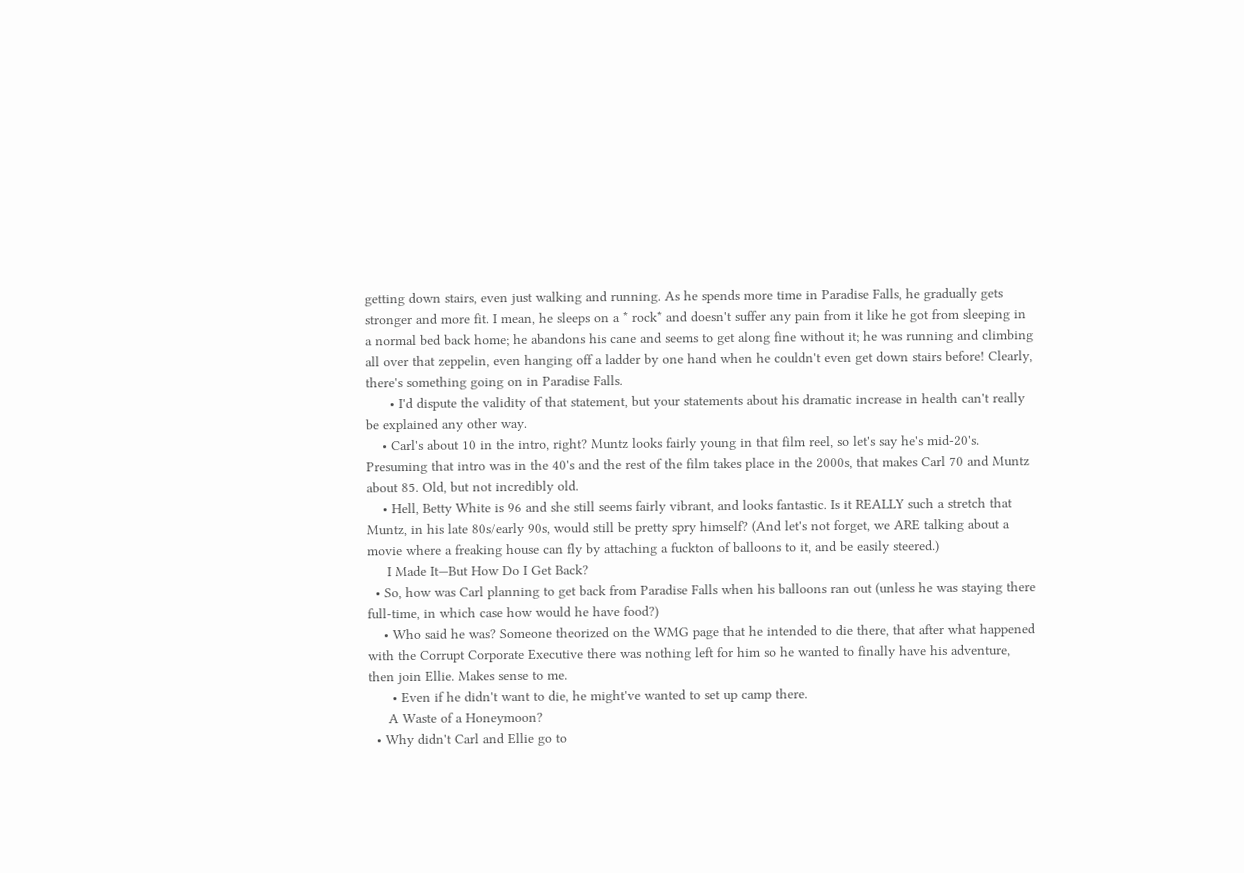getting down stairs, even just walking and running. As he spends more time in Paradise Falls, he gradually gets stronger and more fit. I mean, he sleeps on a * rock* and doesn't suffer any pain from it like he got from sleeping in a normal bed back home; he abandons his cane and seems to get along fine without it; he was running and climbing all over that zeppelin, even hanging off a ladder by one hand when he couldn't even get down stairs before! Clearly, there's something going on in Paradise Falls.
      • I'd dispute the validity of that statement, but your statements about his dramatic increase in health can't really be explained any other way.
    • Carl's about 10 in the intro, right? Muntz looks fairly young in that film reel, so let's say he's mid-20's. Presuming that intro was in the 40's and the rest of the film takes place in the 2000s, that makes Carl 70 and Muntz about 85. Old, but not incredibly old.
    • Hell, Betty White is 96 and she still seems fairly vibrant, and looks fantastic. Is it REALLY such a stretch that Muntz, in his late 80s/early 90s, would still be pretty spry himself? (And let's not forget, we ARE talking about a movie where a freaking house can fly by attaching a fuckton of balloons to it, and be easily steered.)
     I Made It—But How Do I Get Back?
  • So, how was Carl planning to get back from Paradise Falls when his balloons ran out (unless he was staying there full-time, in which case how would he have food?)
    • Who said he was? Someone theorized on the WMG page that he intended to die there, that after what happened with the Corrupt Corporate Executive there was nothing left for him so he wanted to finally have his adventure, then join Ellie. Makes sense to me.
      • Even if he didn't want to die, he might've wanted to set up camp there.
     A Waste of a Honeymoon?
  • Why didn't Carl and Ellie go to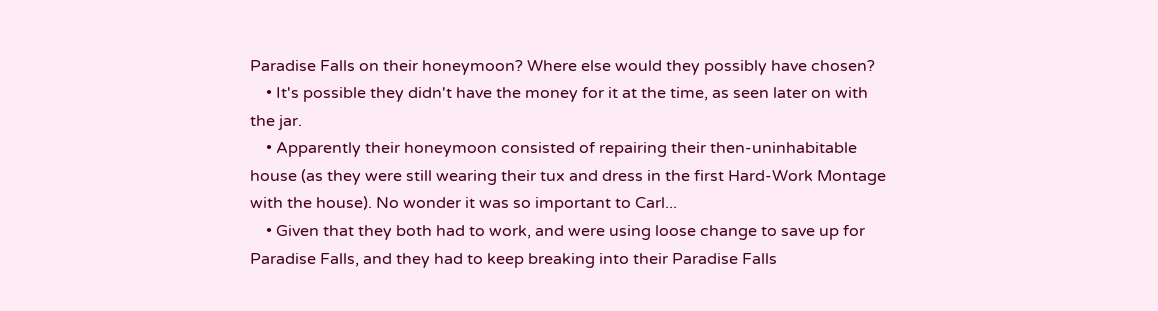Paradise Falls on their honeymoon? Where else would they possibly have chosen?
    • It's possible they didn't have the money for it at the time, as seen later on with the jar.
    • Apparently their honeymoon consisted of repairing their then-uninhabitable house (as they were still wearing their tux and dress in the first Hard-Work Montage with the house). No wonder it was so important to Carl...
    • Given that they both had to work, and were using loose change to save up for Paradise Falls, and they had to keep breaking into their Paradise Falls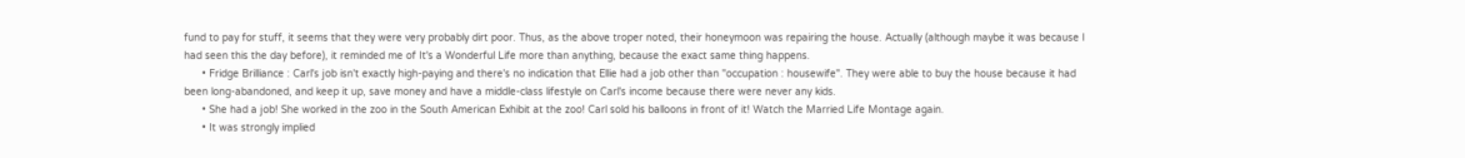fund to pay for stuff, it seems that they were very probably dirt poor. Thus, as the above troper noted, their honeymoon was repairing the house. Actually (although maybe it was because I had seen this the day before), it reminded me of It's a Wonderful Life more than anything, because the exact same thing happens.
      • Fridge Brilliance : Carl's job isn't exactly high-paying and there's no indication that Ellie had a job other than "occupation : housewife". They were able to buy the house because it had been long-abandoned, and keep it up, save money and have a middle-class lifestyle on Carl's income because there were never any kids.
      • She had a job! She worked in the zoo in the South American Exhibit at the zoo! Carl sold his balloons in front of it! Watch the Married Life Montage again.
      • It was strongly implied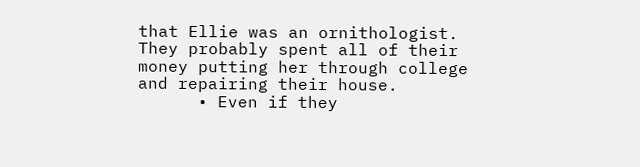that Ellie was an ornithologist. They probably spent all of their money putting her through college and repairing their house.
      • Even if they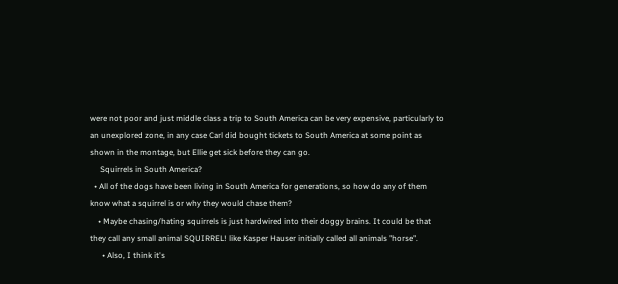were not poor and just middle class a trip to South America can be very expensive, particularly to an unexplored zone, in any case Carl did bought tickets to South America at some point as shown in the montage, but Ellie get sick before they can go.
     Squirrels in South America?
  • All of the dogs have been living in South America for generations, so how do any of them know what a squirrel is or why they would chase them?
    • Maybe chasing/hating squirrels is just hardwired into their doggy brains. It could be that they call any small animal SQUIRREL! like Kasper Hauser initially called all animals "horse".
      • Also, I think it's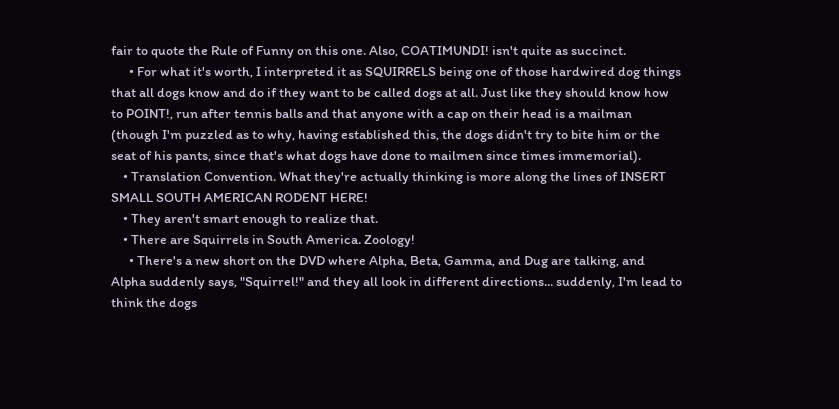fair to quote the Rule of Funny on this one. Also, COATIMUNDI! isn't quite as succinct.
      • For what it's worth, I interpreted it as SQUIRRELS being one of those hardwired dog things that all dogs know and do if they want to be called dogs at all. Just like they should know how to POINT!, run after tennis balls and that anyone with a cap on their head is a mailman (though I'm puzzled as to why, having established this, the dogs didn't try to bite him or the seat of his pants, since that's what dogs have done to mailmen since times immemorial).
    • Translation Convention. What they're actually thinking is more along the lines of INSERT SMALL SOUTH AMERICAN RODENT HERE!
    • They aren't smart enough to realize that.
    • There are Squirrels in South America. Zoology!
      • There's a new short on the DVD where Alpha, Beta, Gamma, and Dug are talking, and Alpha suddenly says, "Squirrel!" and they all look in different directions... suddenly, I'm lead to think the dogs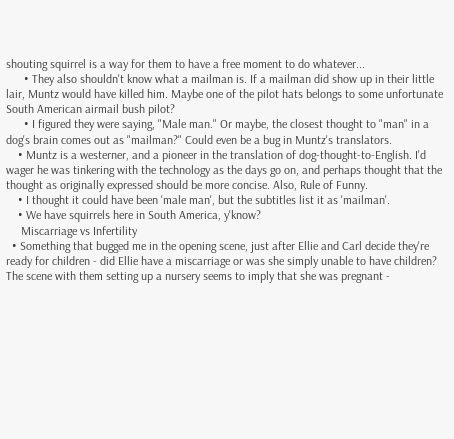shouting squirrel is a way for them to have a free moment to do whatever...
      • They also shouldn't know what a mailman is. If a mailman did show up in their little lair, Muntz would have killed him. Maybe one of the pilot hats belongs to some unfortunate South American airmail bush pilot?
      • I figured they were saying, "Male man." Or maybe, the closest thought to "man" in a dog's brain comes out as "mailman?" Could even be a bug in Muntz's translators.
    • Muntz is a westerner, and a pioneer in the translation of dog-thought-to-English. I'd wager he was tinkering with the technology as the days go on, and perhaps thought that the thought as originally expressed should be more concise. Also, Rule of Funny.
    • I thought it could have been 'male man', but the subtitles list it as 'mailman'.
    • We have squirrels here in South America, y'know?
     Miscarriage vs Infertility
  • Something that bugged me in the opening scene, just after Ellie and Carl decide they're ready for children - did Ellie have a miscarriage or was she simply unable to have children? The scene with them setting up a nursery seems to imply that she was pregnant -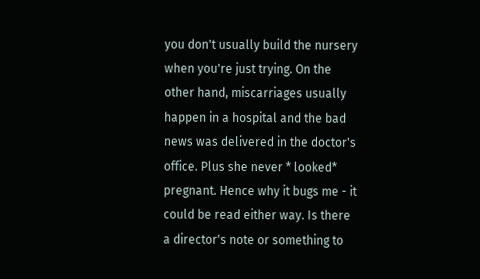you don't usually build the nursery when you're just trying. On the other hand, miscarriages usually happen in a hospital and the bad news was delivered in the doctor's office. Plus she never * looked* pregnant. Hence why it bugs me - it could be read either way. Is there a director's note or something to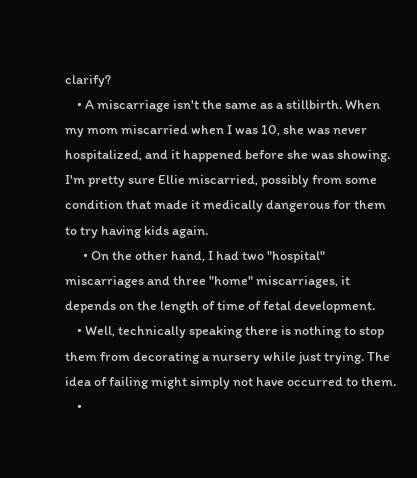clarify?
    • A miscarriage isn't the same as a stillbirth. When my mom miscarried when I was 10, she was never hospitalized, and it happened before she was showing. I'm pretty sure Ellie miscarried, possibly from some condition that made it medically dangerous for them to try having kids again.
      • On the other hand, I had two "hospital" miscarriages and three "home" miscarriages, it depends on the length of time of fetal development.
    • Well, technically speaking there is nothing to stop them from decorating a nursery while just trying. The idea of failing might simply not have occurred to them.
    •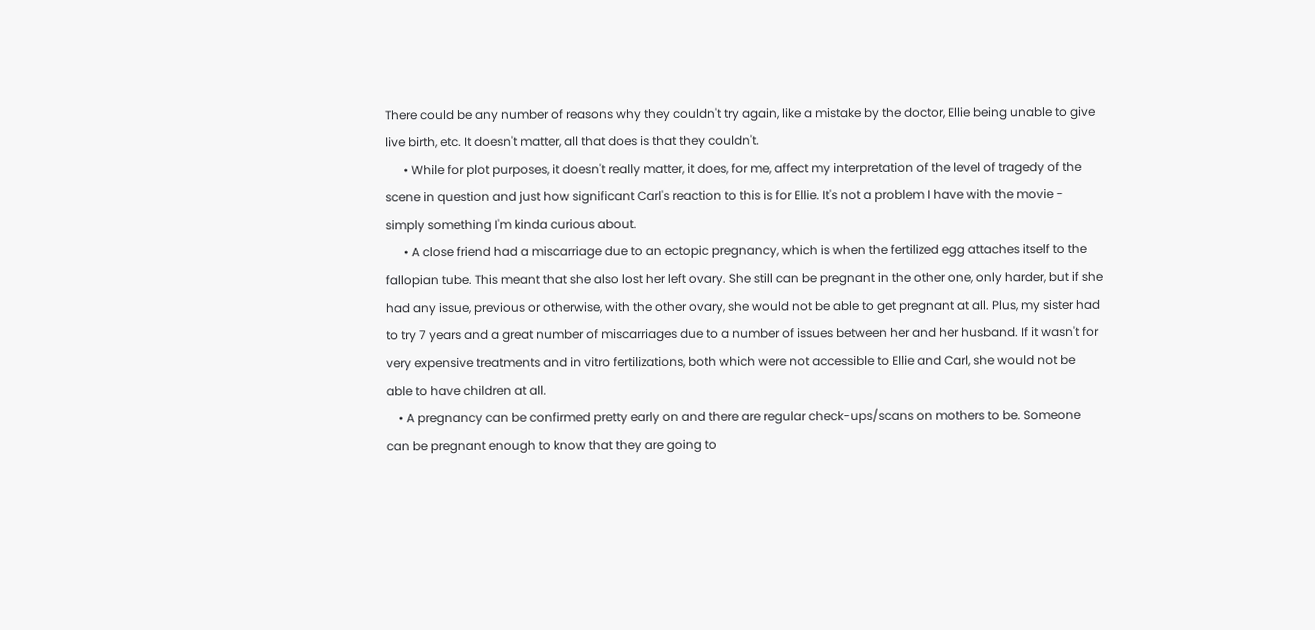There could be any number of reasons why they couldn't try again, like a mistake by the doctor, Ellie being unable to give live birth, etc. It doesn't matter, all that does is that they couldn't.
      • While for plot purposes, it doesn't really matter, it does, for me, affect my interpretation of the level of tragedy of the scene in question and just how significant Carl's reaction to this is for Ellie. It's not a problem I have with the movie - simply something I'm kinda curious about.
      • A close friend had a miscarriage due to an ectopic pregnancy, which is when the fertilized egg attaches itself to the fallopian tube. This meant that she also lost her left ovary. She still can be pregnant in the other one, only harder, but if she had any issue, previous or otherwise, with the other ovary, she would not be able to get pregnant at all. Plus, my sister had to try 7 years and a great number of miscarriages due to a number of issues between her and her husband. If it wasn't for very expensive treatments and in vitro fertilizations, both which were not accessible to Ellie and Carl, she would not be able to have children at all.
    • A pregnancy can be confirmed pretty early on and there are regular check-ups/scans on mothers to be. Someone can be pregnant enough to know that they are going to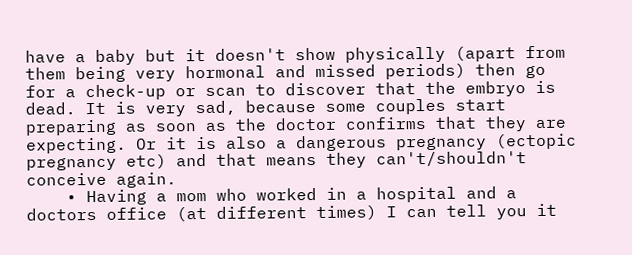have a baby but it doesn't show physically (apart from them being very hormonal and missed periods) then go for a check-up or scan to discover that the embryo is dead. It is very sad, because some couples start preparing as soon as the doctor confirms that they are expecting. Or it is also a dangerous pregnancy (ectopic pregnancy etc) and that means they can't/shouldn't conceive again.
    • Having a mom who worked in a hospital and a doctors office (at different times) I can tell you it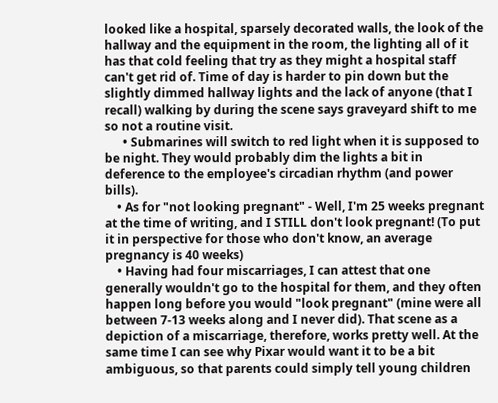looked like a hospital, sparsely decorated walls, the look of the hallway and the equipment in the room, the lighting all of it has that cold feeling that try as they might a hospital staff can't get rid of. Time of day is harder to pin down but the slightly dimmed hallway lights and the lack of anyone (that I recall) walking by during the scene says graveyard shift to me so not a routine visit.
      • Submarines will switch to red light when it is supposed to be night. They would probably dim the lights a bit in deference to the employee's circadian rhythm (and power bills).
    • As for "not looking pregnant" - Well, I'm 25 weeks pregnant at the time of writing, and I STILL don't look pregnant! (To put it in perspective for those who don't know, an average pregnancy is 40 weeks)
    • Having had four miscarriages, I can attest that one generally wouldn't go to the hospital for them, and they often happen long before you would "look pregnant" (mine were all between 7-13 weeks along and I never did). That scene as a depiction of a miscarriage, therefore, works pretty well. At the same time I can see why Pixar would want it to be a bit ambiguous, so that parents could simply tell young children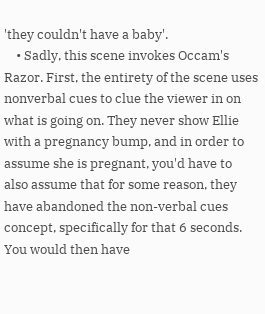'they couldn't have a baby'.
    • Sadly, this scene invokes Occam's Razor. First, the entirety of the scene uses nonverbal cues to clue the viewer in on what is going on. They never show Ellie with a pregnancy bump, and in order to assume she is pregnant, you'd have to also assume that for some reason, they have abandoned the non-verbal cues concept, specifically for that 6 seconds. You would then have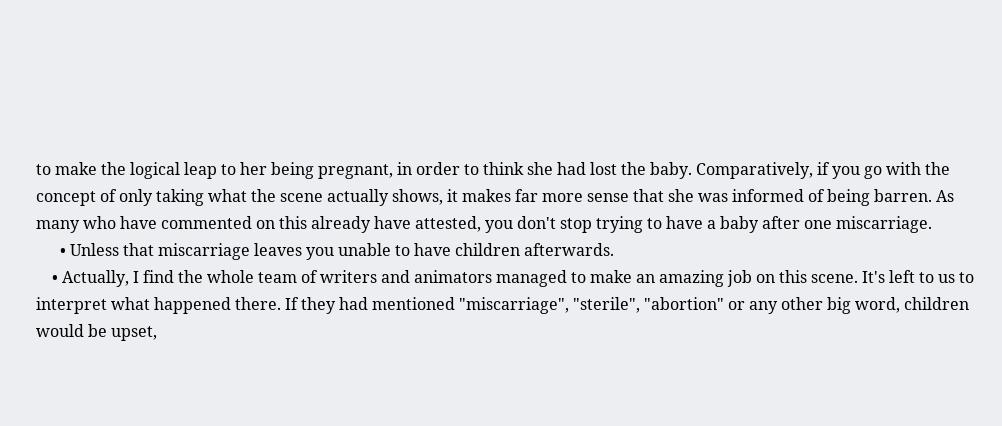to make the logical leap to her being pregnant, in order to think she had lost the baby. Comparatively, if you go with the concept of only taking what the scene actually shows, it makes far more sense that she was informed of being barren. As many who have commented on this already have attested, you don't stop trying to have a baby after one miscarriage.
      • Unless that miscarriage leaves you unable to have children afterwards.
    • Actually, I find the whole team of writers and animators managed to make an amazing job on this scene. It's left to us to interpret what happened there. If they had mentioned "miscarriage", "sterile", "abortion" or any other big word, children would be upset,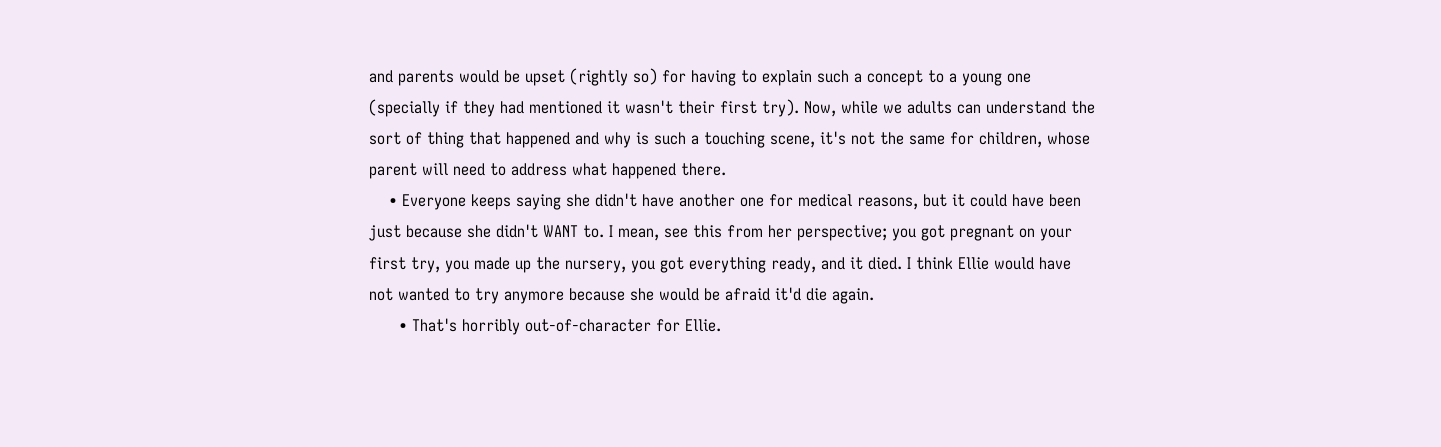and parents would be upset (rightly so) for having to explain such a concept to a young one (specially if they had mentioned it wasn't their first try). Now, while we adults can understand the sort of thing that happened and why is such a touching scene, it's not the same for children, whose parent will need to address what happened there.
    • Everyone keeps saying she didn't have another one for medical reasons, but it could have been just because she didn't WANT to. I mean, see this from her perspective; you got pregnant on your first try, you made up the nursery, you got everything ready, and it died. I think Ellie would have not wanted to try anymore because she would be afraid it'd die again.
      • That's horribly out-of-character for Ellie.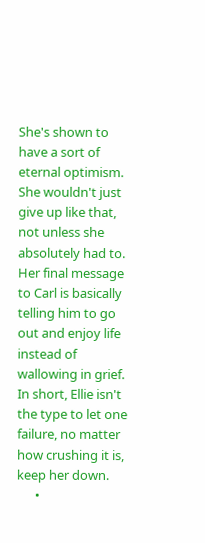She's shown to have a sort of eternal optimism. She wouldn't just give up like that, not unless she absolutely had to. Her final message to Carl is basically telling him to go out and enjoy life instead of wallowing in grief. In short, Ellie isn't the type to let one failure, no matter how crushing it is, keep her down.
      •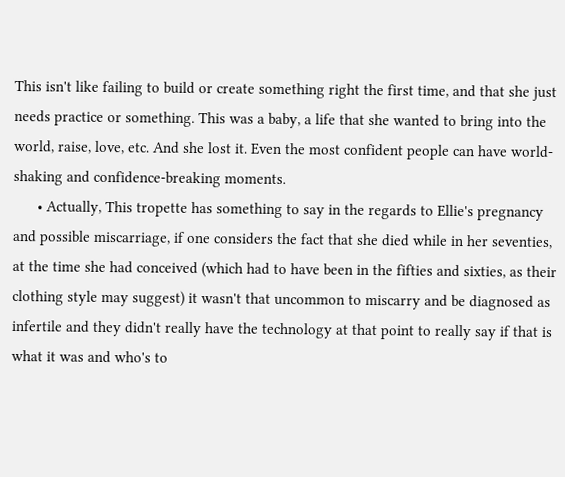This isn't like failing to build or create something right the first time, and that she just needs practice or something. This was a baby, a life that she wanted to bring into the world, raise, love, etc. And she lost it. Even the most confident people can have world-shaking and confidence-breaking moments.
      • Actually, This tropette has something to say in the regards to Ellie's pregnancy and possible miscarriage, if one considers the fact that she died while in her seventies, at the time she had conceived (which had to have been in the fifties and sixties, as their clothing style may suggest) it wasn't that uncommon to miscarry and be diagnosed as infertile and they didn't really have the technology at that point to really say if that is what it was and who's to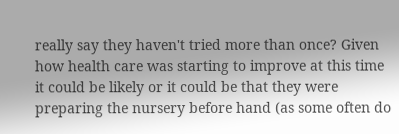really say they haven't tried more than once? Given how health care was starting to improve at this time it could be likely or it could be that they were preparing the nursery before hand (as some often do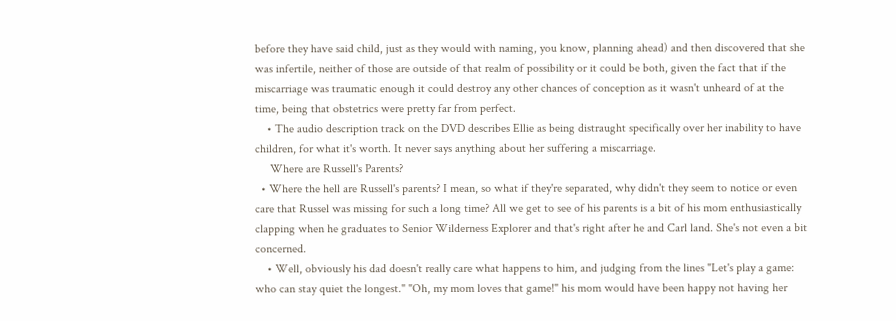before they have said child, just as they would with naming, you know, planning ahead) and then discovered that she was infertile, neither of those are outside of that realm of possibility or it could be both, given the fact that if the miscarriage was traumatic enough it could destroy any other chances of conception as it wasn't unheard of at the time, being that obstetrics were pretty far from perfect.
    • The audio description track on the DVD describes Ellie as being distraught specifically over her inability to have children, for what it's worth. It never says anything about her suffering a miscarriage.
     Where are Russell's Parents?
  • Where the hell are Russell's parents? I mean, so what if they're separated, why didn't they seem to notice or even care that Russel was missing for such a long time? All we get to see of his parents is a bit of his mom enthusiastically clapping when he graduates to Senior Wilderness Explorer and that's right after he and Carl land. She's not even a bit concerned.
    • Well, obviously his dad doesn't really care what happens to him, and judging from the lines "Let's play a game: who can stay quiet the longest." "Oh, my mom loves that game!" his mom would have been happy not having her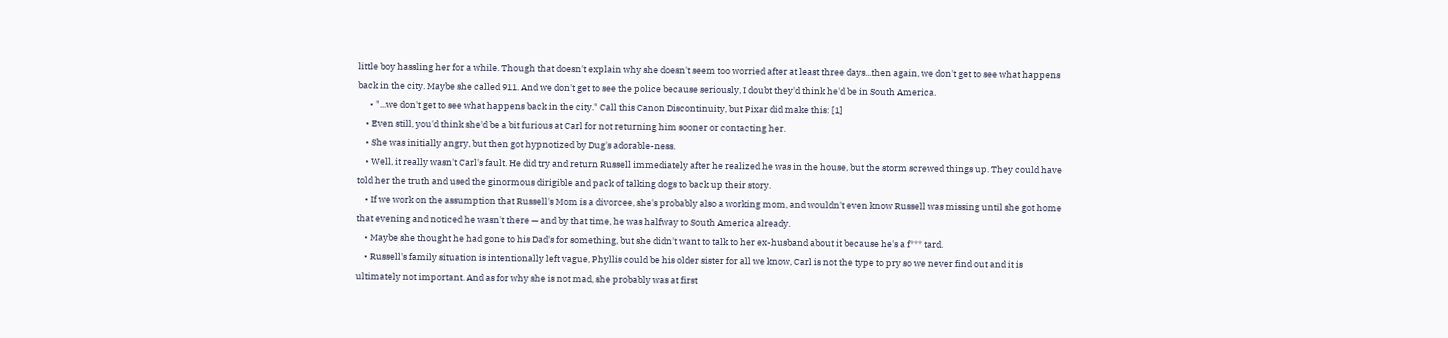little boy hassling her for a while. Though that doesn't explain why she doesn't seem too worried after at least three days...then again, we don't get to see what happens back in the city. Maybe she called 911. And we don't get to see the police because seriously, I doubt they'd think he'd be in South America.
      • "...we don't get to see what happens back in the city." Call this Canon Discontinuity, but Pixar did make this: [1]
    • Even still, you'd think she'd be a bit furious at Carl for not returning him sooner or contacting her.
    • She was initially angry, but then got hypnotized by Dug's adorable-ness.
    • Well, it really wasn't Carl's fault. He did try and return Russell immediately after he realized he was in the house, but the storm screwed things up. They could have told her the truth and used the ginormous dirigible and pack of talking dogs to back up their story.
    • If we work on the assumption that Russell's Mom is a divorcee, she's probably also a working mom, and wouldn't even know Russell was missing until she got home that evening and noticed he wasn't there — and by that time, he was halfway to South America already.
    • Maybe she thought he had gone to his Dad's for something, but she didn't want to talk to her ex-husband about it because he's a f*** tard.
    • Russell's family situation is intentionally left vague, Phyllis could be his older sister for all we know, Carl is not the type to pry so we never find out and it is ultimately not important. And as for why she is not mad, she probably was at first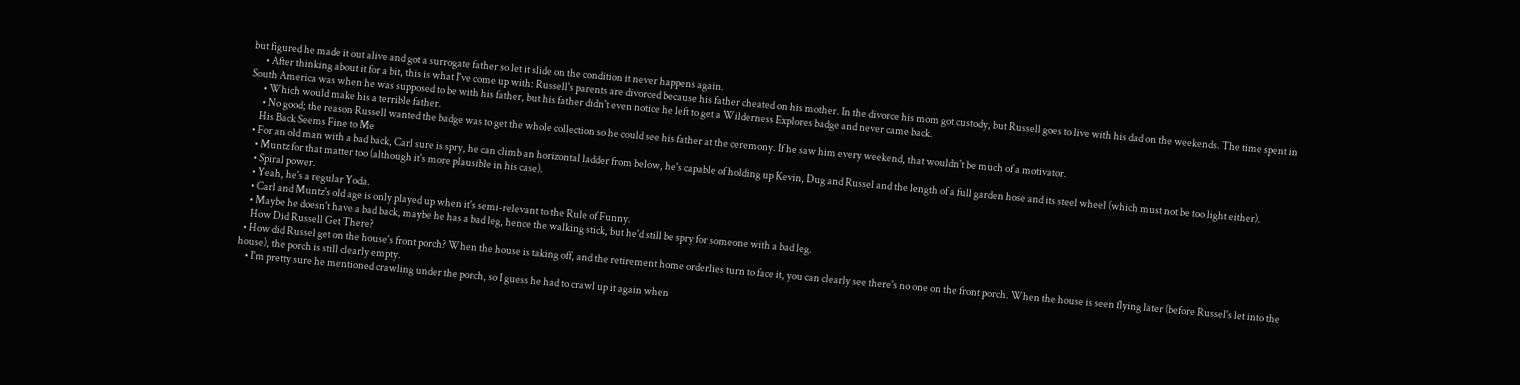but figured he made it out alive and got a surrogate father so let it slide on the condition it never happens again.
      • After thinking about it for a bit, this is what I've come up with: Russell's parents are divorced because his father cheated on his mother. In the divorce his mom got custody, but Russell goes to live with his dad on the weekends. The time spent in South America was when he was supposed to be with his father, but his father didn't even notice he left to get a Wilderness Explores badge and never came back.
      • Which would make his a terrible father.
      • No good; the reason Russell wanted the badge was to get the whole collection so he could see his father at the ceremony. If he saw him every weekend, that wouldn't be much of a motivator.
     His Back Seems Fine to Me
  • For an old man with a bad back, Carl sure is spry, he can climb an horizontal ladder from below, he's capable of holding up Kevin, Dug and Russel and the length of a full garden hose and its steel wheel (which must not be too light either).
    • Muntz for that matter too (although it's more plausible in his case).
    • Spiral power.
    • Yeah, he's a regular Yoda.
    • Carl and Muntz's old age is only played up when it's semi-relevant to the Rule of Funny.
    • Maybe he doesn't have a bad back, maybe he has a bad leg, hence the walking stick, but he'd still be spry for someone with a bad leg.
     How Did Russell Get There?
  • How did Russel get on the house's front porch? When the house is taking off, and the retirement home orderlies turn to face it, you can clearly see there's no one on the front porch. When the house is seen flying later (before Russel's let into the house), the porch is still clearly empty.
    • I'm pretty sure he mentioned crawling under the porch, so I guess he had to crawl up it again when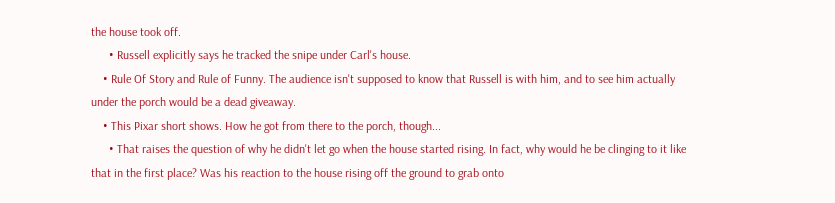the house took off.
      • Russell explicitly says he tracked the snipe under Carl's house.
    • Rule Of Story and Rule of Funny. The audience isn't supposed to know that Russell is with him, and to see him actually under the porch would be a dead giveaway.
    • This Pixar short shows. How he got from there to the porch, though...
      • That raises the question of why he didn't let go when the house started rising. In fact, why would he be clinging to it like that in the first place? Was his reaction to the house rising off the ground to grab onto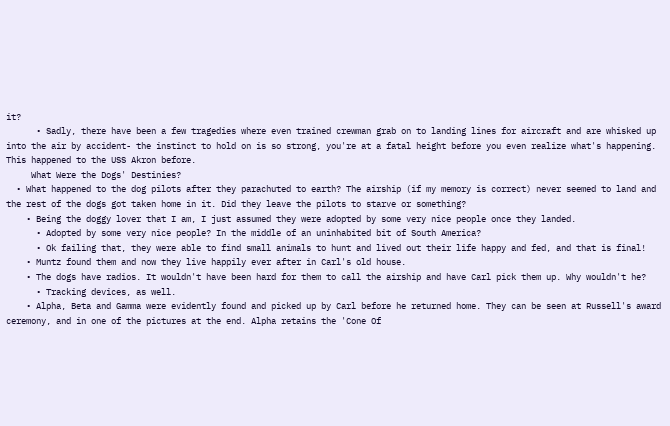it?
      • Sadly, there have been a few tragedies where even trained crewman grab on to landing lines for aircraft and are whisked up into the air by accident- the instinct to hold on is so strong, you're at a fatal height before you even realize what's happening. This happened to the USS Akron before.
     What Were the Dogs' Destinies?
  • What happened to the dog pilots after they parachuted to earth? The airship (if my memory is correct) never seemed to land and the rest of the dogs got taken home in it. Did they leave the pilots to starve or something?
    • Being the doggy lover that I am, I just assumed they were adopted by some very nice people once they landed.
      • Adopted by some very nice people? In the middle of an uninhabited bit of South America?
      • Ok failing that, they were able to find small animals to hunt and lived out their life happy and fed, and that is final!
    • Muntz found them and now they live happily ever after in Carl's old house.
    • The dogs have radios. It wouldn't have been hard for them to call the airship and have Carl pick them up. Why wouldn't he?
      • Tracking devices, as well.
    • Alpha, Beta and Gamma were evidently found and picked up by Carl before he returned home. They can be seen at Russell's award ceremony, and in one of the pictures at the end. Alpha retains the 'Cone Of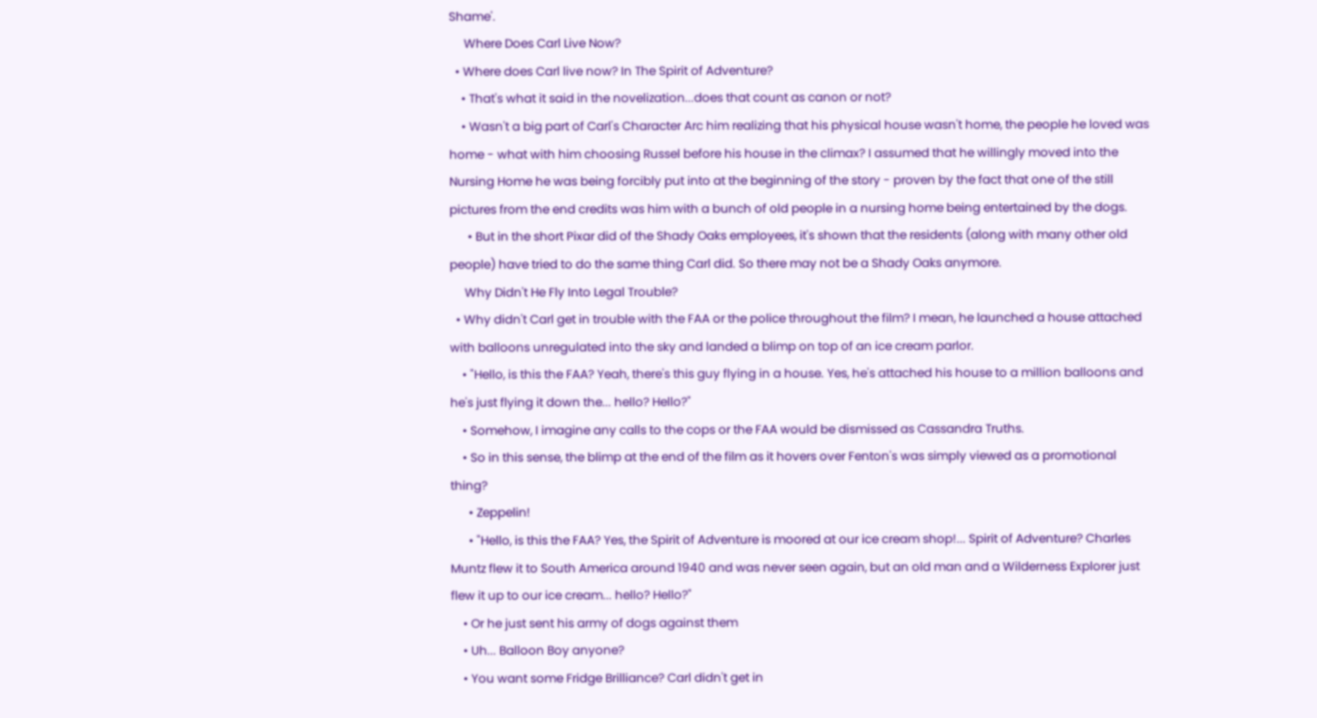Shame'.
     Where Does Carl Live Now?
  • Where does Carl live now? In The Spirit of Adventure?
    • That's what it said in the novelization...does that count as canon or not?
    • Wasn't a big part of Carl's Character Arc him realizing that his physical house wasn't home, the people he loved was home - what with him choosing Russel before his house in the climax? I assumed that he willingly moved into the Nursing Home he was being forcibly put into at the beginning of the story - proven by the fact that one of the still pictures from the end credits was him with a bunch of old people in a nursing home being entertained by the dogs.
      • But in the short Pixar did of the Shady Oaks employees, it's shown that the residents (along with many other old people) have tried to do the same thing Carl did. So there may not be a Shady Oaks anymore.
     Why Didn't He Fly Into Legal Trouble?
  • Why didn't Carl get in trouble with the FAA or the police throughout the film? I mean, he launched a house attached with balloons unregulated into the sky and landed a blimp on top of an ice cream parlor.
    • "Hello, is this the FAA? Yeah, there's this guy flying in a house. Yes, he's attached his house to a million balloons and he's just flying it down the... hello? Hello?"
    • Somehow, I imagine any calls to the cops or the FAA would be dismissed as Cassandra Truths.
    • So in this sense, the blimp at the end of the film as it hovers over Fenton's was simply viewed as a promotional thing?
      • Zeppelin!
      • "Hello, is this the FAA? Yes, the Spirit of Adventure is moored at our ice cream shop!... Spirit of Adventure? Charles Muntz flew it to South America around 1940 and was never seen again, but an old man and a Wilderness Explorer just flew it up to our ice cream... hello? Hello?"
    • Or he just sent his army of dogs against them
    • Uh... Balloon Boy anyone?
    • You want some Fridge Brilliance? Carl didn't get in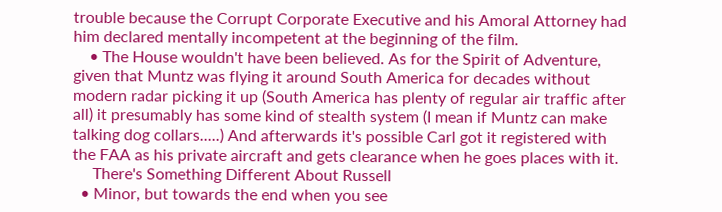trouble because the Corrupt Corporate Executive and his Amoral Attorney had him declared mentally incompetent at the beginning of the film.
    • The House wouldn't have been believed. As for the Spirit of Adventure, given that Muntz was flying it around South America for decades without modern radar picking it up (South America has plenty of regular air traffic after all) it presumably has some kind of stealth system (I mean if Muntz can make talking dog collars.....) And afterwards it's possible Carl got it registered with the FAA as his private aircraft and gets clearance when he goes places with it.
     There's Something Different About Russell
  • Minor, but towards the end when you see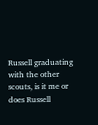Russell graduating with the other scouts, is it me or does Russell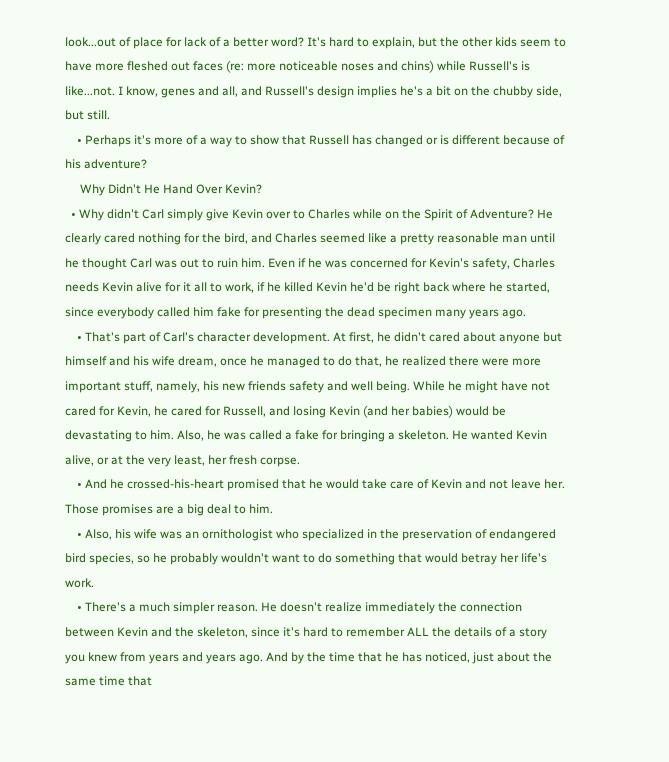look...out of place for lack of a better word? It's hard to explain, but the other kids seem to have more fleshed out faces (re: more noticeable noses and chins) while Russell's is like...not. I know, genes and all, and Russell's design implies he's a bit on the chubby side, but still.
    • Perhaps it's more of a way to show that Russell has changed or is different because of his adventure?
     Why Didn't He Hand Over Kevin?
  • Why didn't Carl simply give Kevin over to Charles while on the Spirit of Adventure? He clearly cared nothing for the bird, and Charles seemed like a pretty reasonable man until he thought Carl was out to ruin him. Even if he was concerned for Kevin's safety, Charles needs Kevin alive for it all to work, if he killed Kevin he'd be right back where he started, since everybody called him fake for presenting the dead specimen many years ago.
    • That's part of Carl's character development. At first, he didn't cared about anyone but himself and his wife dream, once he managed to do that, he realized there were more important stuff, namely, his new friends safety and well being. While he might have not cared for Kevin, he cared for Russell, and losing Kevin (and her babies) would be devastating to him. Also, he was called a fake for bringing a skeleton. He wanted Kevin alive, or at the very least, her fresh corpse.
    • And he crossed-his-heart promised that he would take care of Kevin and not leave her. Those promises are a big deal to him.
    • Also, his wife was an ornithologist who specialized in the preservation of endangered bird species, so he probably wouldn't want to do something that would betray her life's work.
    • There's a much simpler reason. He doesn't realize immediately the connection between Kevin and the skeleton, since it's hard to remember ALL the details of a story you knew from years and years ago. And by the time that he has noticed, just about the same time that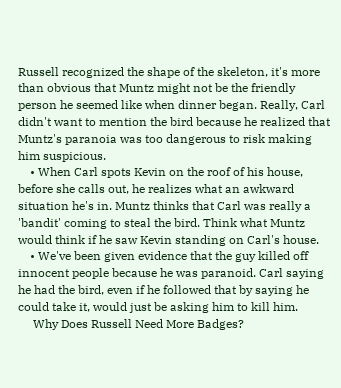Russell recognized the shape of the skeleton, it's more than obvious that Muntz might not be the friendly person he seemed like when dinner began. Really, Carl didn't want to mention the bird because he realized that Muntz's paranoia was too dangerous to risk making him suspicious.
    • When Carl spots Kevin on the roof of his house, before she calls out, he realizes what an awkward situation he's in. Muntz thinks that Carl was really a 'bandit' coming to steal the bird. Think what Muntz would think if he saw Kevin standing on Carl's house.
    • We've been given evidence that the guy killed off innocent people because he was paranoid. Carl saying he had the bird, even if he followed that by saying he could take it, would just be asking him to kill him.
     Why Does Russell Need More Badges?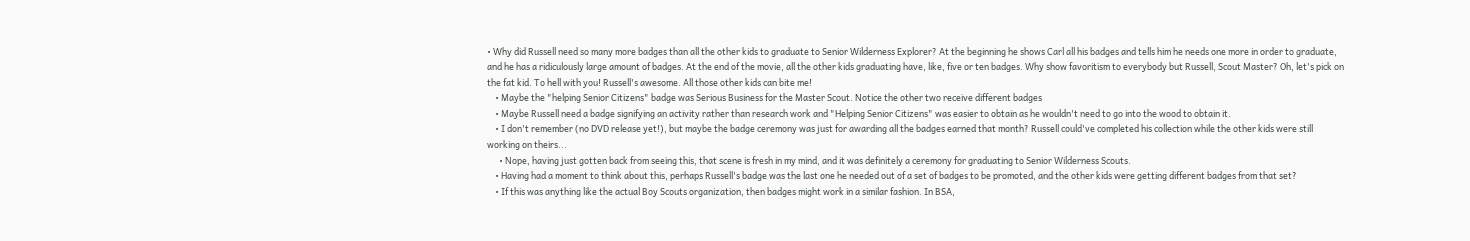• Why did Russell need so many more badges than all the other kids to graduate to Senior Wilderness Explorer? At the beginning he shows Carl all his badges and tells him he needs one more in order to graduate, and he has a ridiculously large amount of badges. At the end of the movie, all the other kids graduating have, like, five or ten badges. Why show favoritism to everybody but Russell, Scout Master? Oh, let's pick on the fat kid. To hell with you! Russell's awesome. All those other kids can bite me!
    • Maybe the "helping Senior Citizens" badge was Serious Business for the Master Scout. Notice the other two receive different badges
    • Maybe Russell need a badge signifying an activity rather than research work and "Helping Senior Citizens" was easier to obtain as he wouldn't need to go into the wood to obtain it.
    • I don't remember (no DVD release yet!), but maybe the badge ceremony was just for awarding all the badges earned that month? Russell could've completed his collection while the other kids were still working on theirs...
      • Nope, having just gotten back from seeing this, that scene is fresh in my mind, and it was definitely a ceremony for graduating to Senior Wilderness Scouts.
    • Having had a moment to think about this, perhaps Russell's badge was the last one he needed out of a set of badges to be promoted, and the other kids were getting different badges from that set?
    • If this was anything like the actual Boy Scouts organization, then badges might work in a similar fashion. In BSA,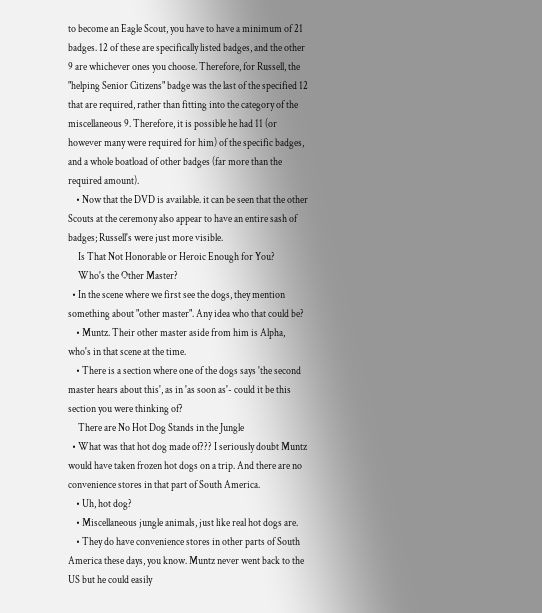to become an Eagle Scout, you have to have a minimum of 21 badges. 12 of these are specifically listed badges, and the other 9 are whichever ones you choose. Therefore, for Russell, the "helping Senior Citizens" badge was the last of the specified 12 that are required, rather than fitting into the category of the miscellaneous 9. Therefore, it is possible he had 11 (or however many were required for him) of the specific badges, and a whole boatload of other badges (far more than the required amount).
    • Now that the DVD is available. it can be seen that the other Scouts at the ceremony also appear to have an entire sash of badges; Russell's were just more visible.
     Is That Not Honorable or Heroic Enough for You?
     Who's the Other Master?
  • In the scene where we first see the dogs, they mention something about "other master". Any idea who that could be?
    • Muntz. Their other master aside from him is Alpha, who's in that scene at the time.
    • There is a section where one of the dogs says 'the second master hears about this', as in 'as soon as'- could it be this section you were thinking of?
     There are No Hot Dog Stands in the Jungle
  • What was that hot dog made of??? I seriously doubt Muntz would have taken frozen hot dogs on a trip. And there are no convenience stores in that part of South America.
    • Uh, hot dog?
    • Miscellaneous jungle animals, just like real hot dogs are.
    • They do have convenience stores in other parts of South America these days, you know. Muntz never went back to the US but he could easily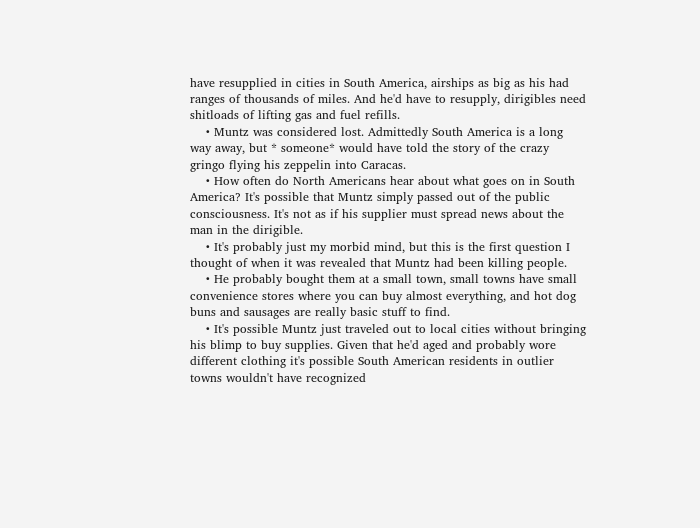have resupplied in cities in South America, airships as big as his had ranges of thousands of miles. And he'd have to resupply, dirigibles need shitloads of lifting gas and fuel refills.
    • Muntz was considered lost. Admittedly South America is a long way away, but * someone* would have told the story of the crazy gringo flying his zeppelin into Caracas.
    • How often do North Americans hear about what goes on in South America? It's possible that Muntz simply passed out of the public consciousness. It's not as if his supplier must spread news about the man in the dirigible.
    • It's probably just my morbid mind, but this is the first question I thought of when it was revealed that Muntz had been killing people.
    • He probably bought them at a small town, small towns have small convenience stores where you can buy almost everything, and hot dog buns and sausages are really basic stuff to find.
    • It's possible Muntz just traveled out to local cities without bringing his blimp to buy supplies. Given that he'd aged and probably wore different clothing it's possible South American residents in outlier towns wouldn't have recognized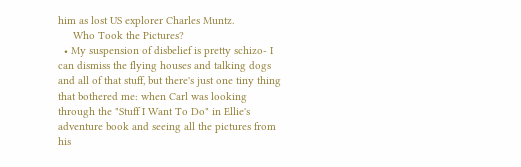him as lost US explorer Charles Muntz.
     Who Took the Pictures?
  • My suspension of disbelief is pretty schizo- I can dismiss the flying houses and talking dogs and all of that stuff, but there's just one tiny thing that bothered me: when Carl was looking through the "Stuff I Want To Do" in Ellie's adventure book and seeing all the pictures from his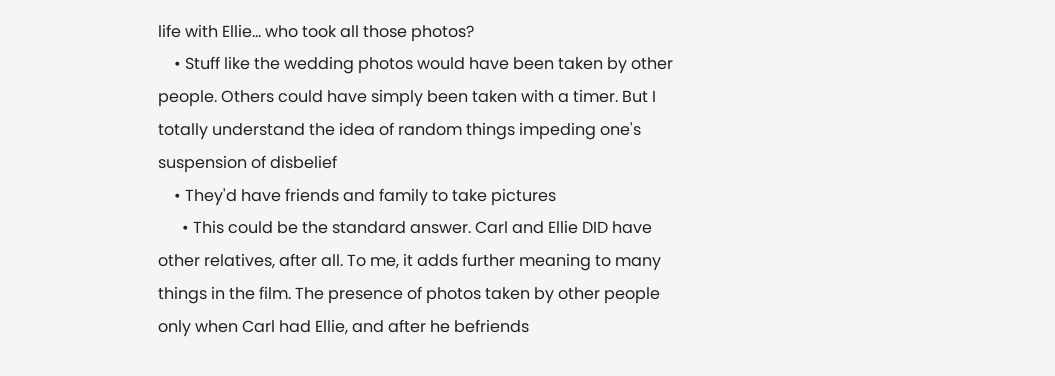life with Ellie... who took all those photos?
    • Stuff like the wedding photos would have been taken by other people. Others could have simply been taken with a timer. But I totally understand the idea of random things impeding one's suspension of disbelief
    • They'd have friends and family to take pictures
      • This could be the standard answer. Carl and Ellie DID have other relatives, after all. To me, it adds further meaning to many things in the film. The presence of photos taken by other people only when Carl had Ellie, and after he befriends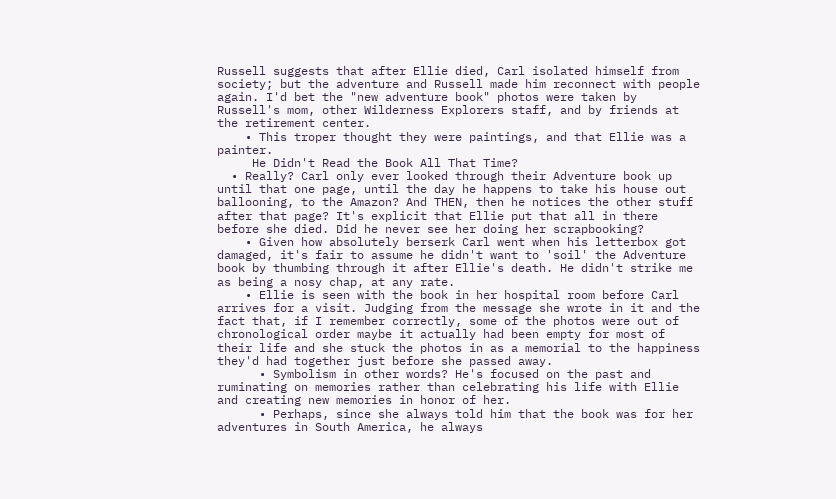Russell suggests that after Ellie died, Carl isolated himself from society; but the adventure and Russell made him reconnect with people again. I'd bet the "new adventure book" photos were taken by Russell's mom, other Wilderness Explorers staff, and by friends at the retirement center.
    • This troper thought they were paintings, and that Ellie was a painter.
     He Didn't Read the Book All That Time?
  • Really? Carl only ever looked through their Adventure book up until that one page, until the day he happens to take his house out ballooning, to the Amazon? And THEN, then he notices the other stuff after that page? It's explicit that Ellie put that all in there before she died. Did he never see her doing her scrapbooking?
    • Given how absolutely berserk Carl went when his letterbox got damaged, it's fair to assume he didn't want to 'soil' the Adventure book by thumbing through it after Ellie's death. He didn't strike me as being a nosy chap, at any rate.
    • Ellie is seen with the book in her hospital room before Carl arrives for a visit. Judging from the message she wrote in it and the fact that, if I remember correctly, some of the photos were out of chronological order maybe it actually had been empty for most of their life and she stuck the photos in as a memorial to the happiness they'd had together just before she passed away.
      • Symbolism in other words? He's focused on the past and ruminating on memories rather than celebrating his life with Ellie and creating new memories in honor of her.
      • Perhaps, since she always told him that the book was for her adventures in South America, he always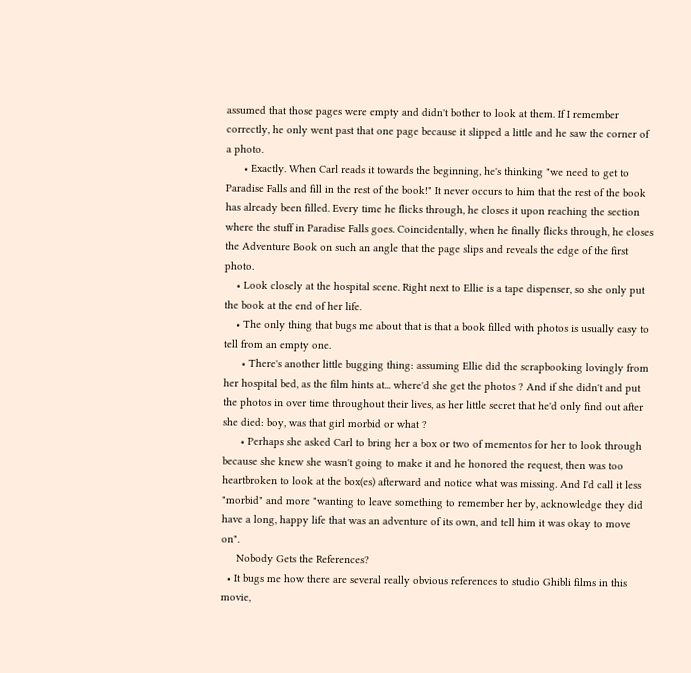assumed that those pages were empty and didn't bother to look at them. If I remember correctly, he only went past that one page because it slipped a little and he saw the corner of a photo.
      • Exactly. When Carl reads it towards the beginning, he's thinking "we need to get to Paradise Falls and fill in the rest of the book!" It never occurs to him that the rest of the book has already been filled. Every time he flicks through, he closes it upon reaching the section where the stuff in Paradise Falls goes. Coincidentally, when he finally flicks through, he closes the Adventure Book on such an angle that the page slips and reveals the edge of the first photo.
    • Look closely at the hospital scene. Right next to Ellie is a tape dispenser, so she only put the book at the end of her life.
    • The only thing that bugs me about that is that a book filled with photos is usually easy to tell from an empty one.
      • There's another little bugging thing: assuming Ellie did the scrapbooking lovingly from her hospital bed, as the film hints at... where'd she get the photos ? And if she didn't and put the photos in over time throughout their lives, as her little secret that he'd only find out after she died: boy, was that girl morbid or what ?
      • Perhaps she asked Carl to bring her a box or two of mementos for her to look through because she knew she wasn't going to make it and he honored the request, then was too heartbroken to look at the box(es) afterward and notice what was missing. And I'd call it less "morbid" and more "wanting to leave something to remember her by, acknowledge they did have a long, happy life that was an adventure of its own, and tell him it was okay to move on".
     Nobody Gets the References?
  • It bugs me how there are several really obvious references to studio Ghibli films in this movie,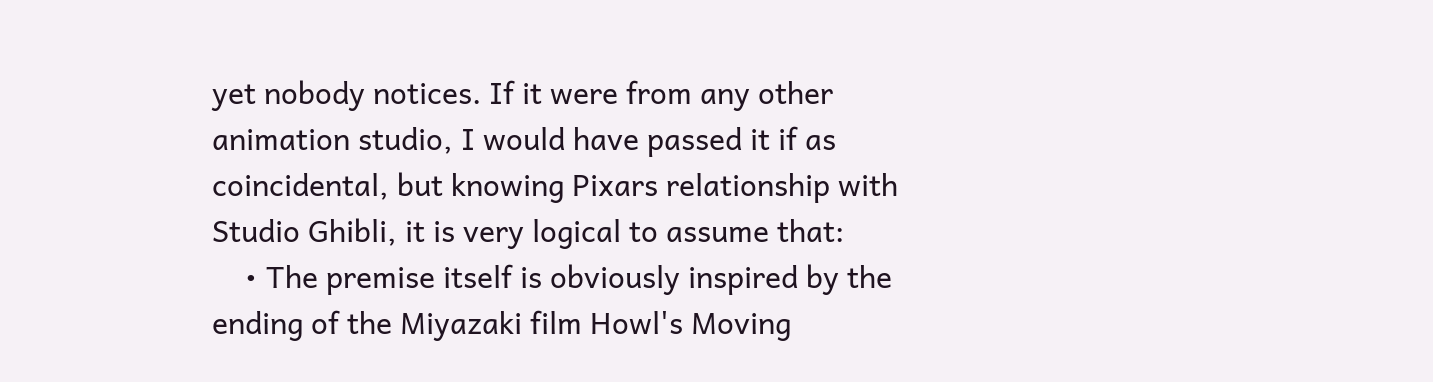yet nobody notices. If it were from any other animation studio, I would have passed it if as coincidental, but knowing Pixars relationship with Studio Ghibli, it is very logical to assume that:
    • The premise itself is obviously inspired by the ending of the Miyazaki film Howl's Moving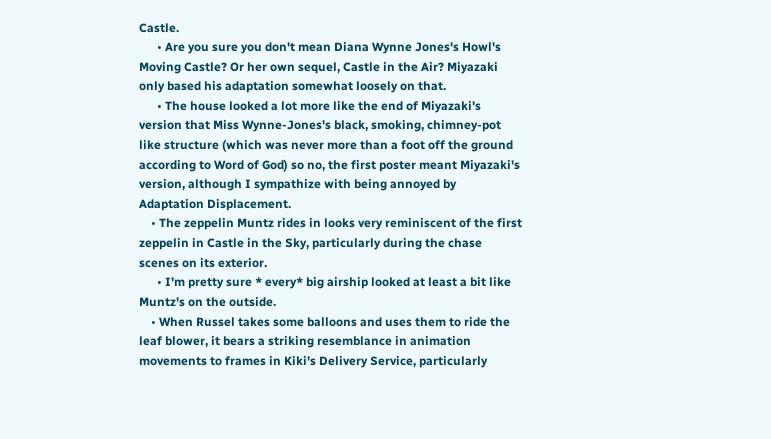Castle.
      • Are you sure you don't mean Diana Wynne Jones's Howl's Moving Castle? Or her own sequel, Castle in the Air? Miyazaki only based his adaptation somewhat loosely on that.
      • The house looked a lot more like the end of Miyazaki's version that Miss Wynne-Jones's black, smoking, chimney-pot like structure (which was never more than a foot off the ground according to Word of God) so no, the first poster meant Miyazaki's version, although I sympathize with being annoyed by Adaptation Displacement.
    • The zeppelin Muntz rides in looks very reminiscent of the first zeppelin in Castle in the Sky, particularly during the chase scenes on its exterior.
      • I'm pretty sure * every* big airship looked at least a bit like Muntz's on the outside.
    • When Russel takes some balloons and uses them to ride the leaf blower, it bears a striking resemblance in animation movements to frames in Kiki's Delivery Service, particularly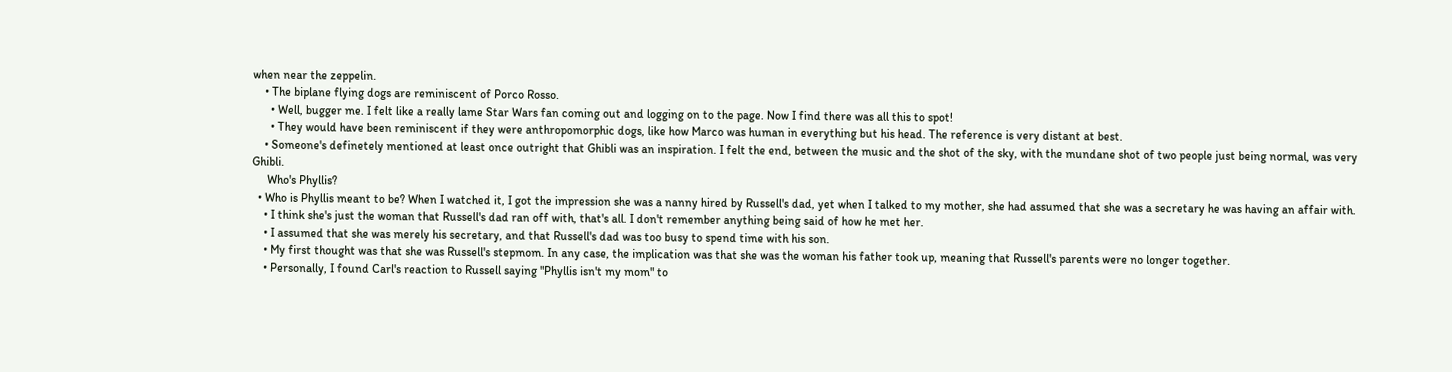when near the zeppelin.
    • The biplane flying dogs are reminiscent of Porco Rosso.
      • Well, bugger me. I felt like a really lame Star Wars fan coming out and logging on to the page. Now I find there was all this to spot!
      • They would have been reminiscent if they were anthropomorphic dogs, like how Marco was human in everything but his head. The reference is very distant at best.
    • Someone's definetely mentioned at least once outright that Ghibli was an inspiration. I felt the end, between the music and the shot of the sky, with the mundane shot of two people just being normal, was very Ghibli.
     Who's Phyllis?
  • Who is Phyllis meant to be? When I watched it, I got the impression she was a nanny hired by Russell's dad, yet when I talked to my mother, she had assumed that she was a secretary he was having an affair with.
    • I think she's just the woman that Russell's dad ran off with, that's all. I don't remember anything being said of how he met her.
    • I assumed that she was merely his secretary, and that Russell's dad was too busy to spend time with his son.
    • My first thought was that she was Russell's stepmom. In any case, the implication was that she was the woman his father took up, meaning that Russell's parents were no longer together.
    • Personally, I found Carl's reaction to Russell saying "Phyllis isn't my mom" to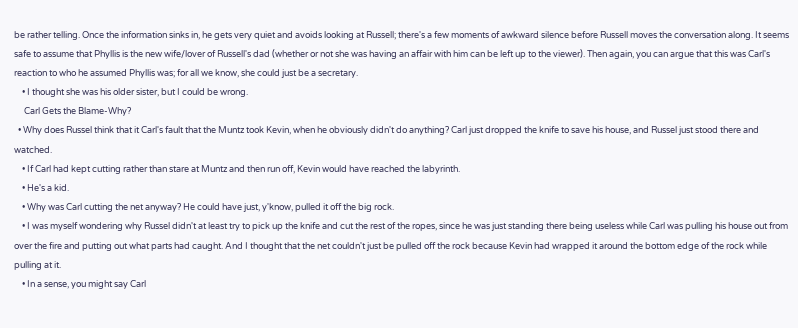be rather telling. Once the information sinks in, he gets very quiet and avoids looking at Russell; there's a few moments of awkward silence before Russell moves the conversation along. It seems safe to assume that Phyllis is the new wife/lover of Russell's dad (whether or not she was having an affair with him can be left up to the viewer). Then again, you can argue that this was Carl's reaction to who he assumed Phyllis was; for all we know, she could just be a secretary.
    • I thought she was his older sister, but I could be wrong.
     Carl Gets the Blame-Why?
  • Why does Russel think that it Carl's fault that the Muntz took Kevin, when he obviously didn't do anything? Carl just dropped the knife to save his house, and Russel just stood there and watched.
    • If Carl had kept cutting rather than stare at Muntz and then run off, Kevin would have reached the labyrinth.
    • He's a kid.
    • Why was Carl cutting the net anyway? He could have just, y'know, pulled it off the big rock.
    • I was myself wondering why Russel didn't at least try to pick up the knife and cut the rest of the ropes, since he was just standing there being useless while Carl was pulling his house out from over the fire and putting out what parts had caught. And I thought that the net couldn't just be pulled off the rock because Kevin had wrapped it around the bottom edge of the rock while pulling at it.
    • In a sense, you might say Carl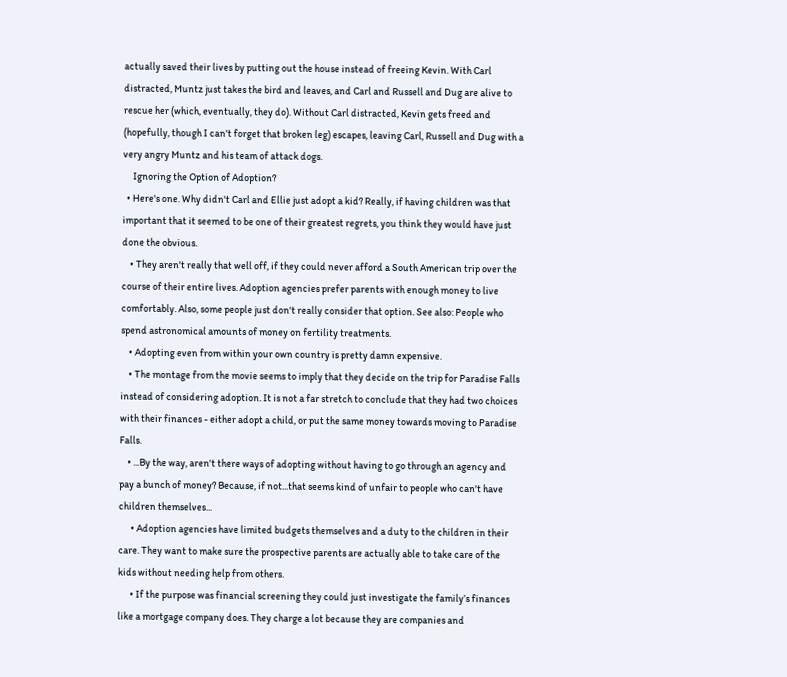actually saved their lives by putting out the house instead of freeing Kevin. With Carl distracted, Muntz just takes the bird and leaves, and Carl and Russell and Dug are alive to rescue her (which, eventually, they do). Without Carl distracted, Kevin gets freed and (hopefully, though I can't forget that broken leg) escapes, leaving Carl, Russell and Dug with a very angry Muntz and his team of attack dogs.
     Ignoring the Option of Adoption?
  • Here's one. Why didn't Carl and Ellie just adopt a kid? Really, if having children was that important that it seemed to be one of their greatest regrets, you think they would have just done the obvious.
    • They aren't really that well off, if they could never afford a South American trip over the course of their entire lives. Adoption agencies prefer parents with enough money to live comfortably. Also, some people just don't really consider that option. See also: People who spend astronomical amounts of money on fertility treatments.
    • Adopting even from within your own country is pretty damn expensive.
    • The montage from the movie seems to imply that they decide on the trip for Paradise Falls instead of considering adoption. It is not a far stretch to conclude that they had two choices with their finances - either adopt a child, or put the same money towards moving to Paradise Falls.
    • ...By the way, aren't there ways of adopting without having to go through an agency and pay a bunch of money? Because, if not...that seems kind of unfair to people who can't have children themselves...
      • Adoption agencies have limited budgets themselves and a duty to the children in their care. They want to make sure the prospective parents are actually able to take care of the kids without needing help from others.
      • If the purpose was financial screening they could just investigate the family’s finances like a mortgage company does. They charge a lot because they are companies and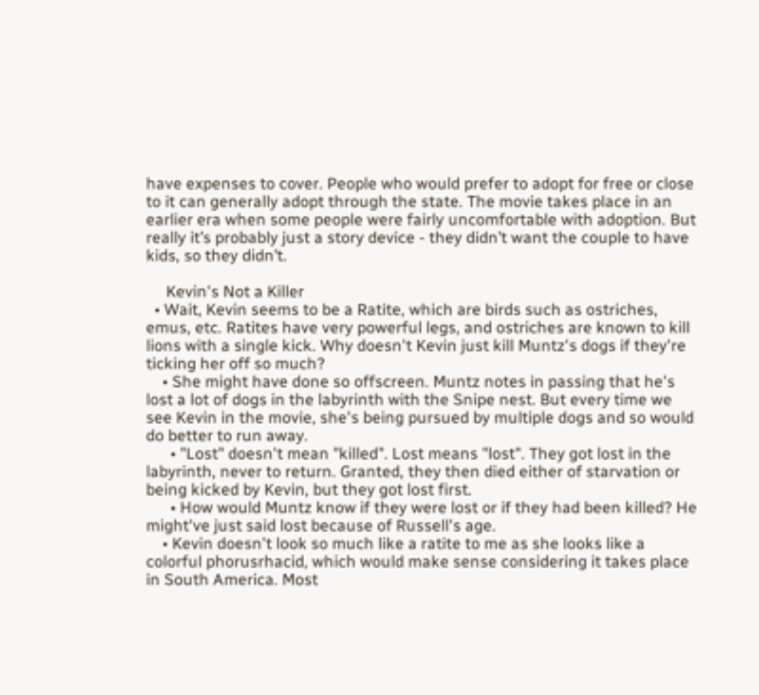have expenses to cover. People who would prefer to adopt for free or close to it can generally adopt through the state. The movie takes place in an earlier era when some people were fairly uncomfortable with adoption. But really it’s probably just a story device - they didn’t want the couple to have kids, so they didn’t.

     Kevin's Not a Killer
  • Wait, Kevin seems to be a Ratite, which are birds such as ostriches, emus, etc. Ratites have very powerful legs, and ostriches are known to kill lions with a single kick. Why doesn't Kevin just kill Muntz's dogs if they're ticking her off so much?
    • She might have done so offscreen. Muntz notes in passing that he's lost a lot of dogs in the labyrinth with the Snipe nest. But every time we see Kevin in the movie, she's being pursued by multiple dogs and so would do better to run away.
      • "Lost" doesn't mean "killed". Lost means "lost". They got lost in the labyrinth, never to return. Granted, they then died either of starvation or being kicked by Kevin, but they got lost first.
      • How would Muntz know if they were lost or if they had been killed? He might've just said lost because of Russell's age.
    • Kevin doesn't look so much like a ratite to me as she looks like a colorful phorusrhacid, which would make sense considering it takes place in South America. Most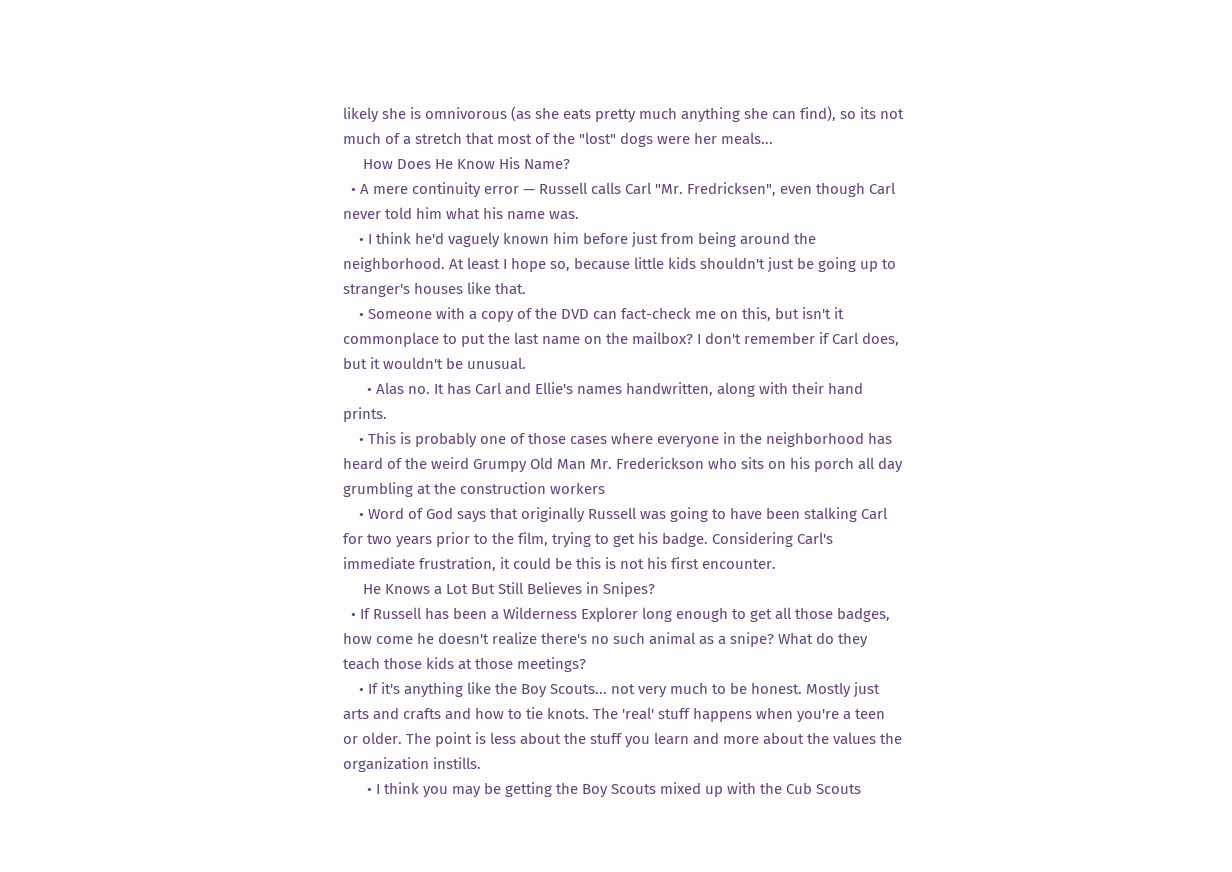likely she is omnivorous (as she eats pretty much anything she can find), so its not much of a stretch that most of the "lost" dogs were her meals...
     How Does He Know His Name?
  • A mere continuity error — Russell calls Carl "Mr. Fredricksen", even though Carl never told him what his name was.
    • I think he'd vaguely known him before just from being around the neighborhood. At least I hope so, because little kids shouldn't just be going up to stranger's houses like that.
    • Someone with a copy of the DVD can fact-check me on this, but isn't it commonplace to put the last name on the mailbox? I don't remember if Carl does, but it wouldn't be unusual.
      • Alas no. It has Carl and Ellie's names handwritten, along with their hand prints.
    • This is probably one of those cases where everyone in the neighborhood has heard of the weird Grumpy Old Man Mr. Frederickson who sits on his porch all day grumbling at the construction workers
    • Word of God says that originally Russell was going to have been stalking Carl for two years prior to the film, trying to get his badge. Considering Carl's immediate frustration, it could be this is not his first encounter.
     He Knows a Lot But Still Believes in Snipes?
  • If Russell has been a Wilderness Explorer long enough to get all those badges, how come he doesn't realize there's no such animal as a snipe? What do they teach those kids at those meetings?
    • If it's anything like the Boy Scouts... not very much to be honest. Mostly just arts and crafts and how to tie knots. The 'real' stuff happens when you're a teen or older. The point is less about the stuff you learn and more about the values the organization instills.
      • I think you may be getting the Boy Scouts mixed up with the Cub Scouts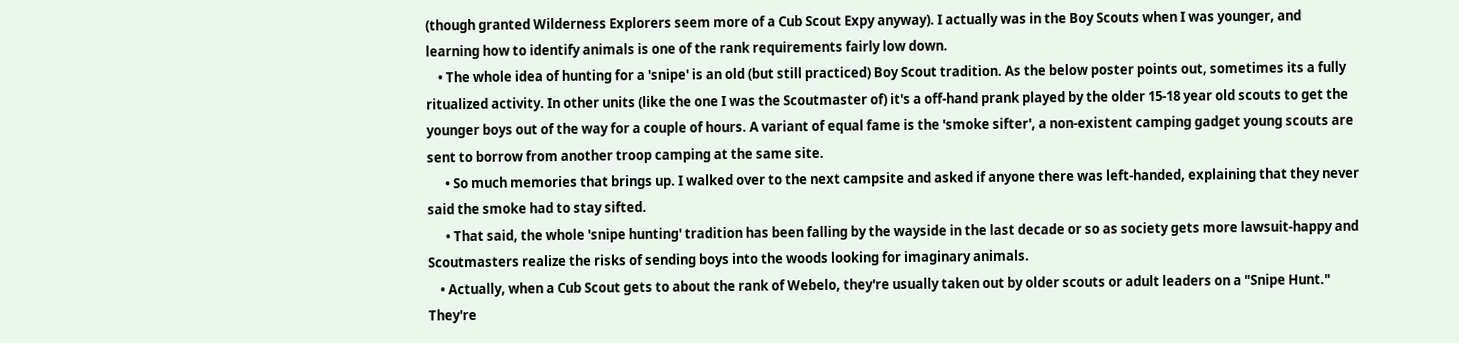(though granted Wilderness Explorers seem more of a Cub Scout Expy anyway). I actually was in the Boy Scouts when I was younger, and learning how to identify animals is one of the rank requirements fairly low down.
    • The whole idea of hunting for a 'snipe' is an old (but still practiced) Boy Scout tradition. As the below poster points out, sometimes its a fully ritualized activity. In other units (like the one I was the Scoutmaster of) it's a off-hand prank played by the older 15-18 year old scouts to get the younger boys out of the way for a couple of hours. A variant of equal fame is the 'smoke sifter', a non-existent camping gadget young scouts are sent to borrow from another troop camping at the same site.
      • So much memories that brings up. I walked over to the next campsite and asked if anyone there was left-handed, explaining that they never said the smoke had to stay sifted.
      • That said, the whole 'snipe hunting' tradition has been falling by the wayside in the last decade or so as society gets more lawsuit-happy and Scoutmasters realize the risks of sending boys into the woods looking for imaginary animals.
    • Actually, when a Cub Scout gets to about the rank of Webelo, they're usually taken out by older scouts or adult leaders on a "Snipe Hunt." They're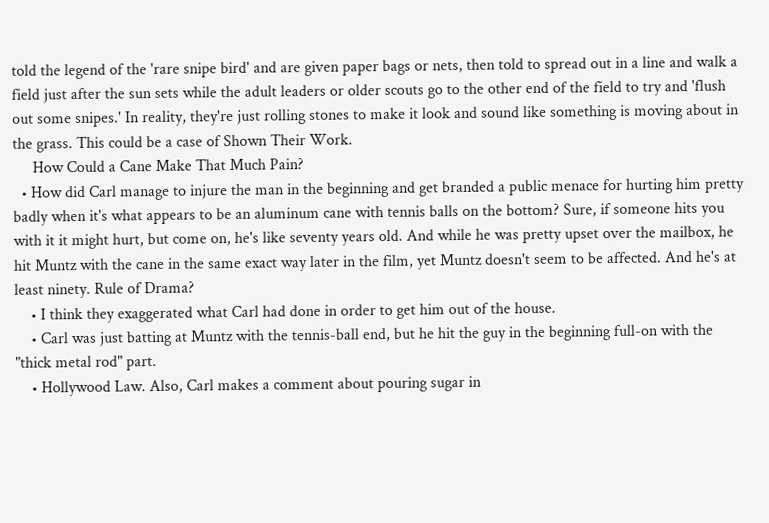told the legend of the 'rare snipe bird' and are given paper bags or nets, then told to spread out in a line and walk a field just after the sun sets while the adult leaders or older scouts go to the other end of the field to try and 'flush out some snipes.' In reality, they're just rolling stones to make it look and sound like something is moving about in the grass. This could be a case of Shown Their Work.
     How Could a Cane Make That Much Pain?
  • How did Carl manage to injure the man in the beginning and get branded a public menace for hurting him pretty badly when it's what appears to be an aluminum cane with tennis balls on the bottom? Sure, if someone hits you with it it might hurt, but come on, he's like seventy years old. And while he was pretty upset over the mailbox, he hit Muntz with the cane in the same exact way later in the film, yet Muntz doesn't seem to be affected. And he's at least ninety. Rule of Drama?
    • I think they exaggerated what Carl had done in order to get him out of the house.
    • Carl was just batting at Muntz with the tennis-ball end, but he hit the guy in the beginning full-on with the "thick metal rod" part.
    • Hollywood Law. Also, Carl makes a comment about pouring sugar in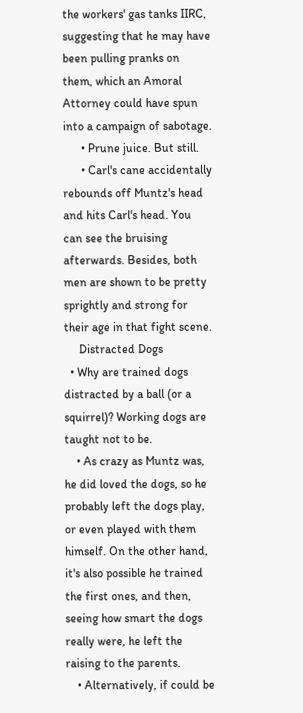the workers' gas tanks IIRC, suggesting that he may have been pulling pranks on them, which an Amoral Attorney could have spun into a campaign of sabotage.
      • Prune juice. But still.
      • Carl's cane accidentally rebounds off Muntz's head and hits Carl's head. You can see the bruising afterwards. Besides, both men are shown to be pretty sprightly and strong for their age in that fight scene.
     Distracted Dogs
  • Why are trained dogs distracted by a ball (or a squirrel)? Working dogs are taught not to be.
    • As crazy as Muntz was, he did loved the dogs, so he probably left the dogs play, or even played with them himself. On the other hand, it's also possible he trained the first ones, and then, seeing how smart the dogs really were, he left the raising to the parents.
    • Alternatively, if could be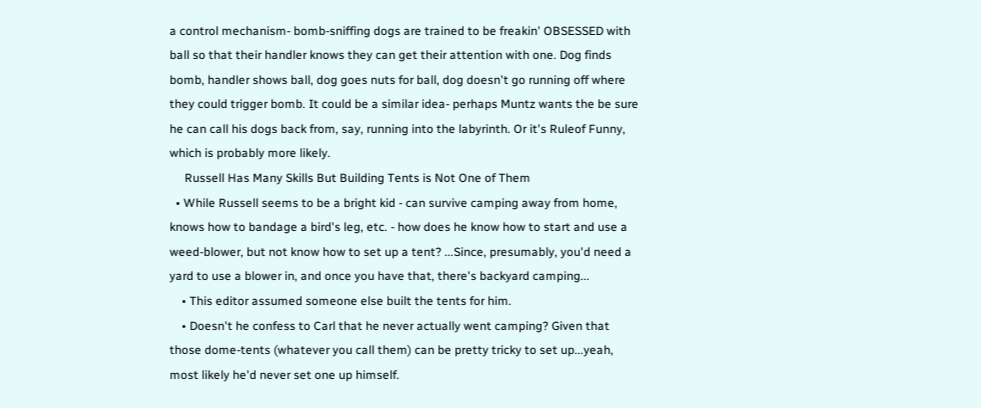a control mechanism- bomb-sniffing dogs are trained to be freakin' OBSESSED with ball so that their handler knows they can get their attention with one. Dog finds bomb, handler shows ball, dog goes nuts for ball, dog doesn't go running off where they could trigger bomb. It could be a similar idea- perhaps Muntz wants the be sure he can call his dogs back from, say, running into the labyrinth. Or it's Ruleof Funny, which is probably more likely.
     Russell Has Many Skills But Building Tents is Not One of Them
  • While Russell seems to be a bright kid - can survive camping away from home, knows how to bandage a bird's leg, etc. - how does he know how to start and use a weed-blower, but not know how to set up a tent? ...Since, presumably, you'd need a yard to use a blower in, and once you have that, there's backyard camping...
    • This editor assumed someone else built the tents for him.
    • Doesn't he confess to Carl that he never actually went camping? Given that those dome-tents (whatever you call them) can be pretty tricky to set up...yeah, most likely he'd never set one up himself.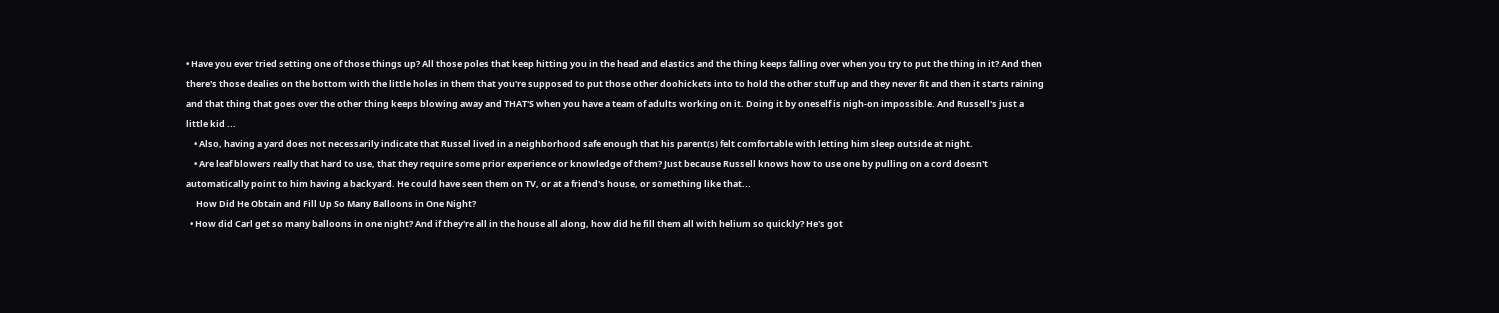• Have you ever tried setting one of those things up? All those poles that keep hitting you in the head and elastics and the thing keeps falling over when you try to put the thing in it? And then there's those dealies on the bottom with the little holes in them that you're supposed to put those other doohickets into to hold the other stuff up and they never fit and then it starts raining and that thing that goes over the other thing keeps blowing away and THAT'S when you have a team of adults working on it. Doing it by oneself is nigh-on impossible. And Russell's just a little kid ...
    • Also, having a yard does not necessarily indicate that Russel lived in a neighborhood safe enough that his parent(s) felt comfortable with letting him sleep outside at night.
    • Are leaf blowers really that hard to use, that they require some prior experience or knowledge of them? Just because Russell knows how to use one by pulling on a cord doesn't automatically point to him having a backyard. He could have seen them on TV, or at a friend's house, or something like that...
     How Did He Obtain and Fill Up So Many Balloons in One Night?
  • How did Carl get so many balloons in one night? And if they're all in the house all along, how did he fill them all with helium so quickly? He's got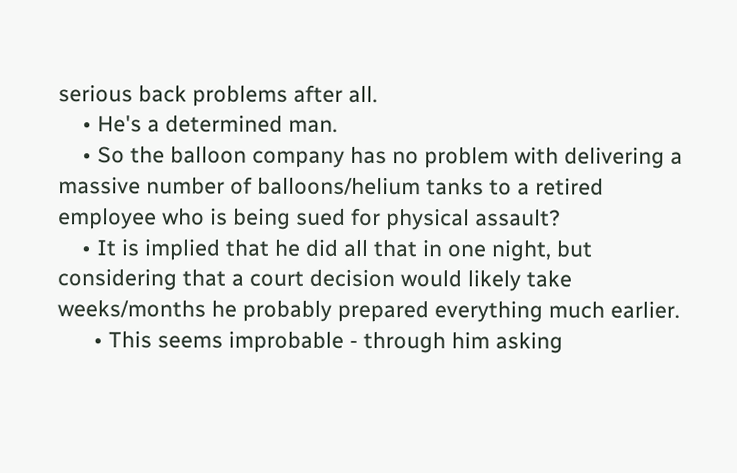serious back problems after all.
    • He's a determined man.
    • So the balloon company has no problem with delivering a massive number of balloons/helium tanks to a retired employee who is being sued for physical assault?
    • It is implied that he did all that in one night, but considering that a court decision would likely take weeks/months he probably prepared everything much earlier.
      • This seems improbable - through him asking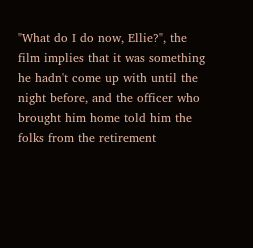"What do I do now, Ellie?", the film implies that it was something he hadn't come up with until the night before, and the officer who brought him home told him the folks from the retirement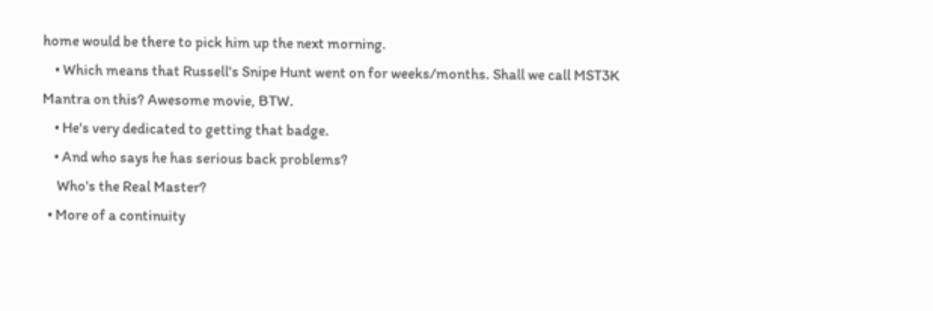home would be there to pick him up the next morning.
    • Which means that Russell's Snipe Hunt went on for weeks/months. Shall we call MST3K Mantra on this? Awesome movie, BTW.
    • He's very dedicated to getting that badge.
    • And who says he has serious back problems?
     Who's the Real Master?
  • More of a continuity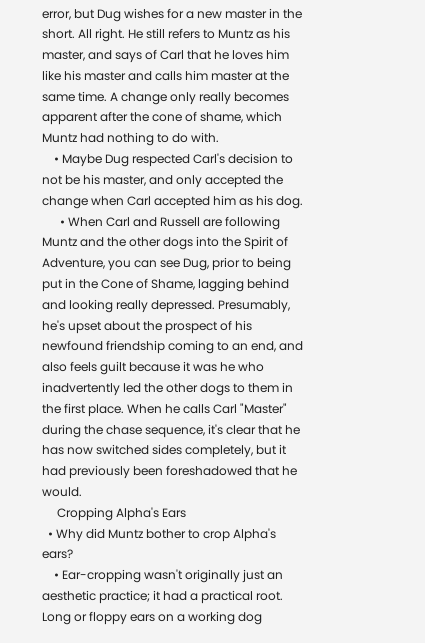error, but Dug wishes for a new master in the short. All right. He still refers to Muntz as his master, and says of Carl that he loves him like his master and calls him master at the same time. A change only really becomes apparent after the cone of shame, which Muntz had nothing to do with.
    • Maybe Dug respected Carl's decision to not be his master, and only accepted the change when Carl accepted him as his dog.
      • When Carl and Russell are following Muntz and the other dogs into the Spirit of Adventure, you can see Dug, prior to being put in the Cone of Shame, lagging behind and looking really depressed. Presumably, he's upset about the prospect of his newfound friendship coming to an end, and also feels guilt because it was he who inadvertently led the other dogs to them in the first place. When he calls Carl "Master" during the chase sequence, it's clear that he has now switched sides completely, but it had previously been foreshadowed that he would.
     Cropping Alpha's Ears
  • Why did Muntz bother to crop Alpha's ears?
    • Ear-cropping wasn't originally just an aesthetic practice; it had a practical root. Long or floppy ears on a working dog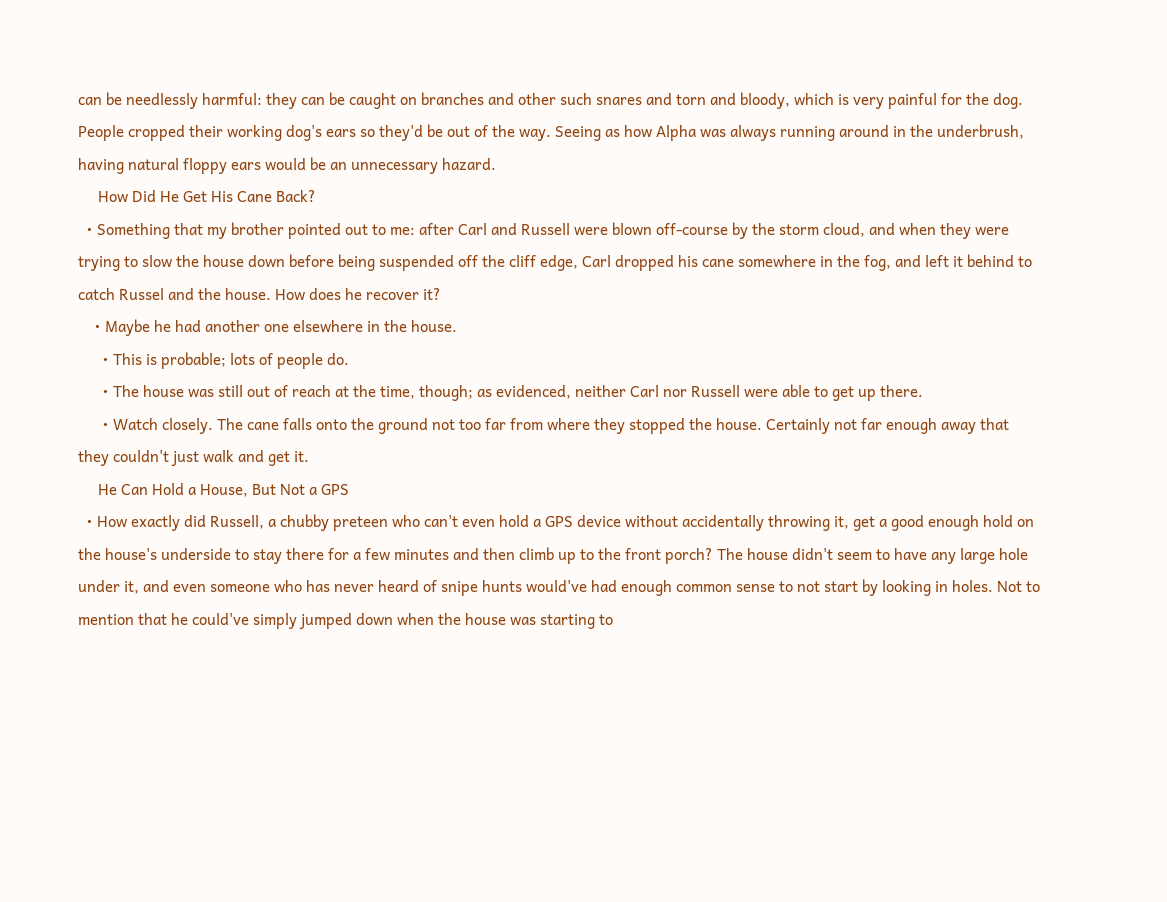can be needlessly harmful: they can be caught on branches and other such snares and torn and bloody, which is very painful for the dog. People cropped their working dog's ears so they'd be out of the way. Seeing as how Alpha was always running around in the underbrush, having natural floppy ears would be an unnecessary hazard.
     How Did He Get His Cane Back?
  • Something that my brother pointed out to me: after Carl and Russell were blown off-course by the storm cloud, and when they were trying to slow the house down before being suspended off the cliff edge, Carl dropped his cane somewhere in the fog, and left it behind to catch Russel and the house. How does he recover it?
    • Maybe he had another one elsewhere in the house.
      • This is probable; lots of people do.
      • The house was still out of reach at the time, though; as evidenced, neither Carl nor Russell were able to get up there.
      • Watch closely. The cane falls onto the ground not too far from where they stopped the house. Certainly not far enough away that they couldn't just walk and get it.
     He Can Hold a House, But Not a GPS
  • How exactly did Russell, a chubby preteen who can't even hold a GPS device without accidentally throwing it, get a good enough hold on the house's underside to stay there for a few minutes and then climb up to the front porch? The house didn't seem to have any large hole under it, and even someone who has never heard of snipe hunts would've had enough common sense to not start by looking in holes. Not to mention that he could've simply jumped down when the house was starting to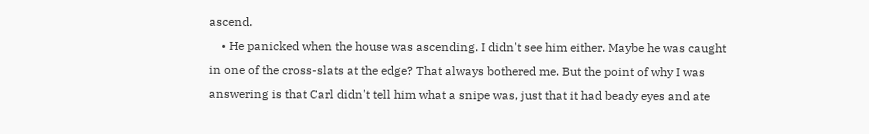ascend.
    • He panicked when the house was ascending. I didn't see him either. Maybe he was caught in one of the cross-slats at the edge? That always bothered me. But the point of why I was answering is that Carl didn't tell him what a snipe was, just that it had beady eyes and ate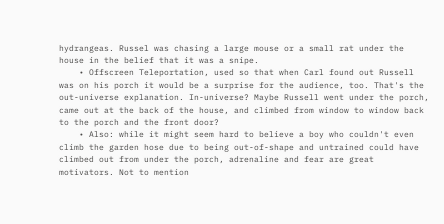hydrangeas. Russel was chasing a large mouse or a small rat under the house in the belief that it was a snipe.
    • Offscreen Teleportation, used so that when Carl found out Russell was on his porch it would be a surprise for the audience, too. That's the out-universe explanation. In-universe? Maybe Russell went under the porch, came out at the back of the house, and climbed from window to window back to the porch and the front door?
    • Also: while it might seem hard to believe a boy who couldn't even climb the garden hose due to being out-of-shape and untrained could have climbed out from under the porch, adrenaline and fear are great motivators. Not to mention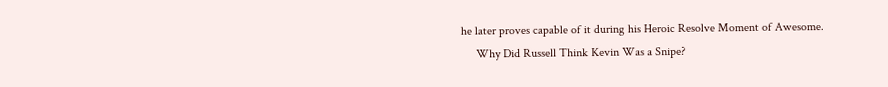he later proves capable of it during his Heroic Resolve Moment of Awesome.
     Why Did Russell Think Kevin Was a Snipe?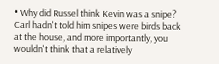• Why did Russel think Kevin was a snipe? Carl hadn't told him snipes were birds back at the house, and more importantly, you wouldn't think that a relatively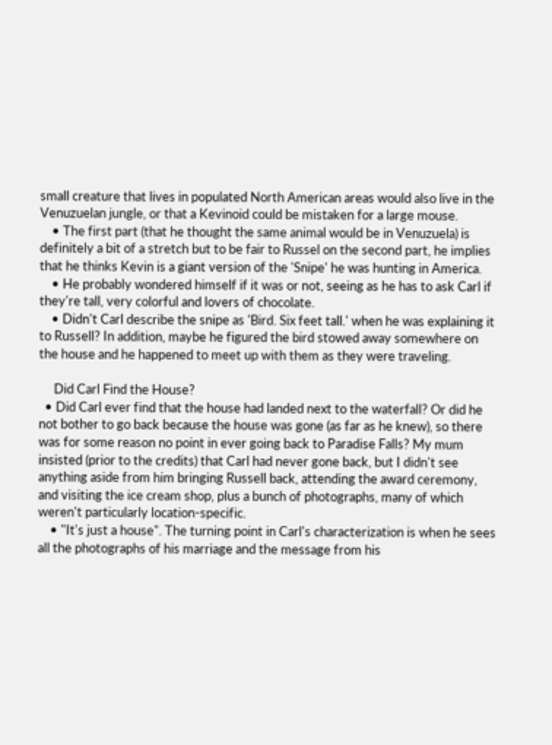small creature that lives in populated North American areas would also live in the Venuzuelan jungle, or that a Kevinoid could be mistaken for a large mouse.
    • The first part (that he thought the same animal would be in Venuzuela) is definitely a bit of a stretch but to be fair to Russel on the second part, he implies that he thinks Kevin is a giant version of the 'Snipe' he was hunting in America.
    • He probably wondered himself if it was or not, seeing as he has to ask Carl if they're tall, very colorful and lovers of chocolate.
    • Didn't Carl describe the snipe as 'Bird. Six feet tall.' when he was explaining it to Russell? In addition, maybe he figured the bird stowed away somewhere on the house and he happened to meet up with them as they were traveling.

     Did Carl Find the House?
  • Did Carl ever find that the house had landed next to the waterfall? Or did he not bother to go back because the house was gone (as far as he knew), so there was for some reason no point in ever going back to Paradise Falls? My mum insisted (prior to the credits) that Carl had never gone back, but I didn't see anything aside from him bringing Russell back, attending the award ceremony, and visiting the ice cream shop, plus a bunch of photographs, many of which weren't particularly location-specific.
    • "It's just a house". The turning point in Carl's characterization is when he sees all the photographs of his marriage and the message from his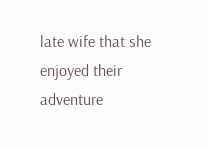late wife that she enjoyed their adventure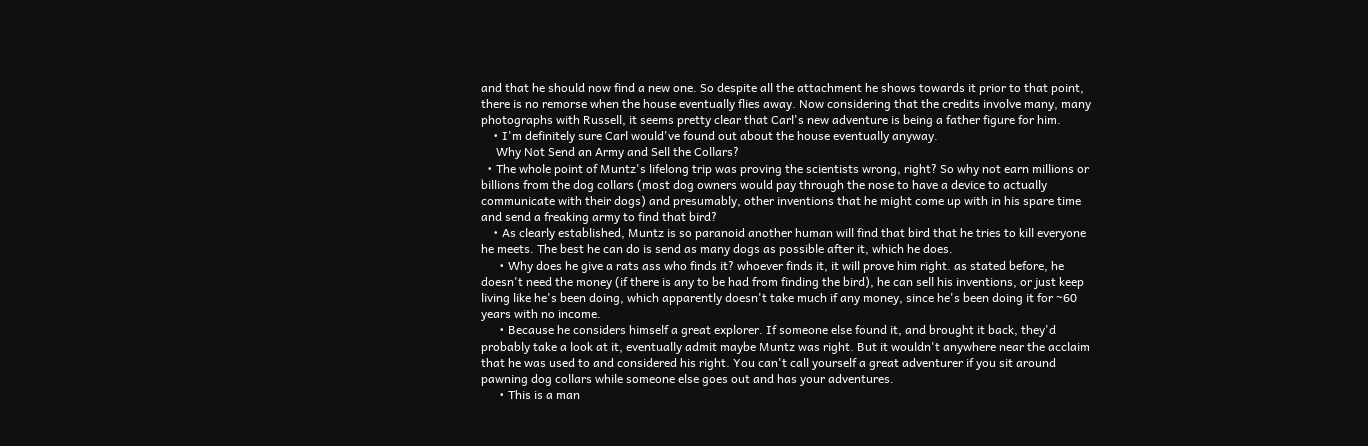and that he should now find a new one. So despite all the attachment he shows towards it prior to that point, there is no remorse when the house eventually flies away. Now considering that the credits involve many, many photographs with Russell, it seems pretty clear that Carl's new adventure is being a father figure for him.
    • I'm definitely sure Carl would've found out about the house eventually anyway.
     Why Not Send an Army and Sell the Collars?
  • The whole point of Muntz's lifelong trip was proving the scientists wrong, right? So why not earn millions or billions from the dog collars (most dog owners would pay through the nose to have a device to actually communicate with their dogs) and presumably, other inventions that he might come up with in his spare time and send a freaking army to find that bird?
    • As clearly established, Muntz is so paranoid another human will find that bird that he tries to kill everyone he meets. The best he can do is send as many dogs as possible after it, which he does.
      • Why does he give a rats ass who finds it? whoever finds it, it will prove him right. as stated before, he doesn't need the money (if there is any to be had from finding the bird), he can sell his inventions, or just keep living like he's been doing, which apparently doesn't take much if any money, since he's been doing it for ~60 years with no income.
      • Because he considers himself a great explorer. If someone else found it, and brought it back, they'd probably take a look at it, eventually admit maybe Muntz was right. But it wouldn't anywhere near the acclaim that he was used to and considered his right. You can't call yourself a great adventurer if you sit around pawning dog collars while someone else goes out and has your adventures.
      • This is a man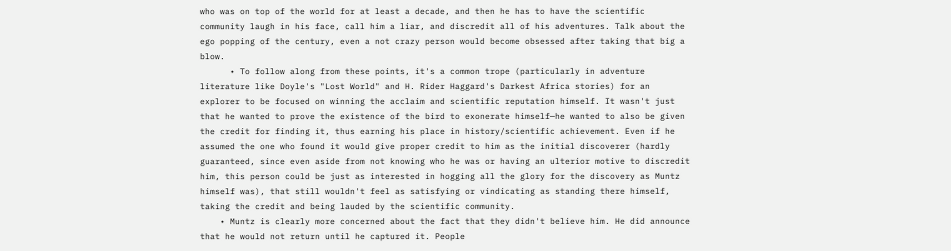who was on top of the world for at least a decade, and then he has to have the scientific community laugh in his face, call him a liar, and discredit all of his adventures. Talk about the ego popping of the century, even a not crazy person would become obsessed after taking that big a blow.
      • To follow along from these points, it's a common trope (particularly in adventure literature like Doyle's "Lost World" and H. Rider Haggard's Darkest Africa stories) for an explorer to be focused on winning the acclaim and scientific reputation himself. It wasn't just that he wanted to prove the existence of the bird to exonerate himself—he wanted to also be given the credit for finding it, thus earning his place in history/scientific achievement. Even if he assumed the one who found it would give proper credit to him as the initial discoverer (hardly guaranteed, since even aside from not knowing who he was or having an ulterior motive to discredit him, this person could be just as interested in hogging all the glory for the discovery as Muntz himself was), that still wouldn't feel as satisfying or vindicating as standing there himself, taking the credit and being lauded by the scientific community.
    • Muntz is clearly more concerned about the fact that they didn't believe him. He did announce that he would not return until he captured it. People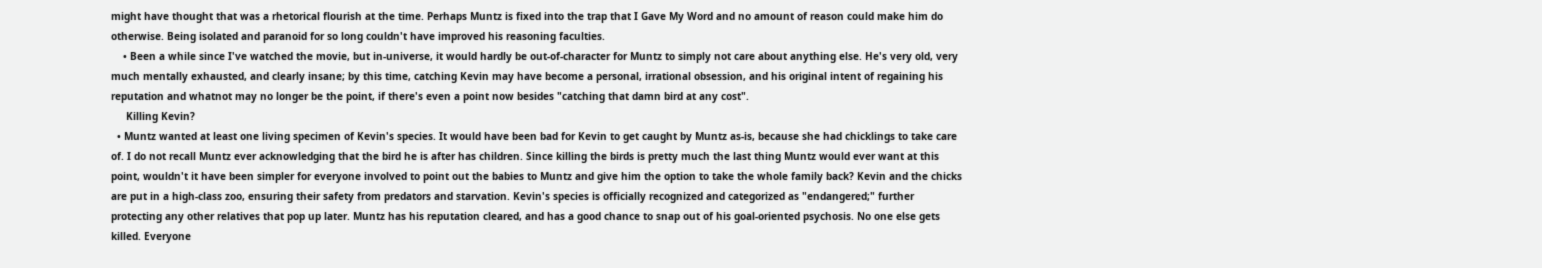might have thought that was a rhetorical flourish at the time. Perhaps Muntz is fixed into the trap that I Gave My Word and no amount of reason could make him do otherwise. Being isolated and paranoid for so long couldn't have improved his reasoning faculties.
    • Been a while since I've watched the movie, but in-universe, it would hardly be out-of-character for Muntz to simply not care about anything else. He's very old, very much mentally exhausted, and clearly insane; by this time, catching Kevin may have become a personal, irrational obsession, and his original intent of regaining his reputation and whatnot may no longer be the point, if there's even a point now besides "catching that damn bird at any cost".
     Killing Kevin?
  • Muntz wanted at least one living specimen of Kevin's species. It would have been bad for Kevin to get caught by Muntz as-is, because she had chicklings to take care of. I do not recall Muntz ever acknowledging that the bird he is after has children. Since killing the birds is pretty much the last thing Muntz would ever want at this point, wouldn't it have been simpler for everyone involved to point out the babies to Muntz and give him the option to take the whole family back? Kevin and the chicks are put in a high-class zoo, ensuring their safety from predators and starvation. Kevin's species is officially recognized and categorized as "endangered;" further protecting any other relatives that pop up later. Muntz has his reputation cleared, and has a good chance to snap out of his goal-oriented psychosis. No one else gets killed. Everyone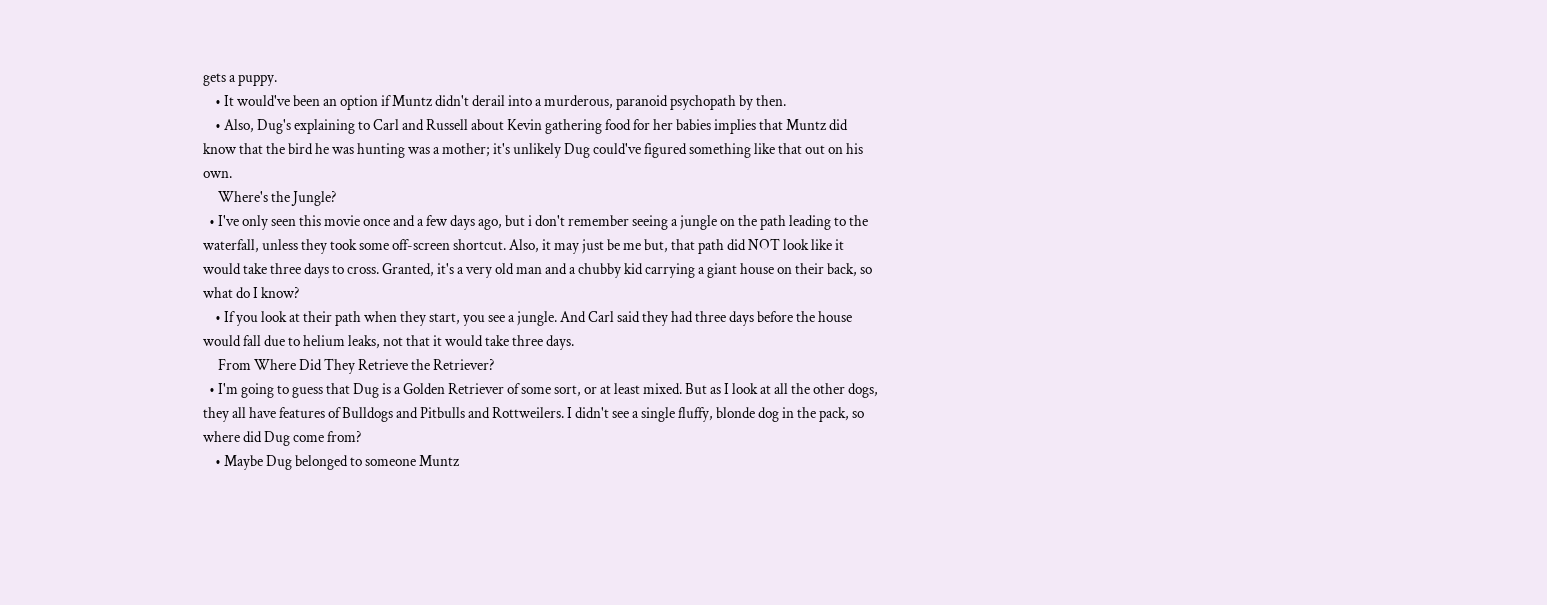gets a puppy.
    • It would've been an option if Muntz didn't derail into a murderous, paranoid psychopath by then.
    • Also, Dug's explaining to Carl and Russell about Kevin gathering food for her babies implies that Muntz did know that the bird he was hunting was a mother; it's unlikely Dug could've figured something like that out on his own.
     Where's the Jungle?
  • I've only seen this movie once and a few days ago, but i don't remember seeing a jungle on the path leading to the waterfall, unless they took some off-screen shortcut. Also, it may just be me but, that path did NOT look like it would take three days to cross. Granted, it's a very old man and a chubby kid carrying a giant house on their back, so what do I know?
    • If you look at their path when they start, you see a jungle. And Carl said they had three days before the house would fall due to helium leaks, not that it would take three days.
     From Where Did They Retrieve the Retriever?
  • I'm going to guess that Dug is a Golden Retriever of some sort, or at least mixed. But as I look at all the other dogs, they all have features of Bulldogs and Pitbulls and Rottweilers. I didn't see a single fluffy, blonde dog in the pack, so where did Dug come from?
    • Maybe Dug belonged to someone Muntz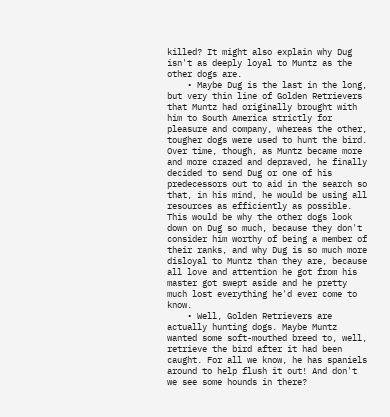killed? It might also explain why Dug isn't as deeply loyal to Muntz as the other dogs are.
    • Maybe Dug is the last in the long, but very thin line of Golden Retrievers that Muntz had originally brought with him to South America strictly for pleasure and company, whereas the other, tougher dogs were used to hunt the bird. Over time, though, as Muntz became more and more crazed and depraved, he finally decided to send Dug or one of his predecessors out to aid in the search so that, in his mind, he would be using all resources as efficiently as possible. This would be why the other dogs look down on Dug so much, because they don't consider him worthy of being a member of their ranks, and why Dug is so much more disloyal to Muntz than they are, because all love and attention he got from his master got swept aside and he pretty much lost everything he'd ever come to know.
    • Well, Golden Retrievers are actually hunting dogs. Maybe Muntz wanted some soft-mouthed breed to, well, retrieve the bird after it had been caught. For all we know, he has spaniels around to help flush it out! And don't we see some hounds in there?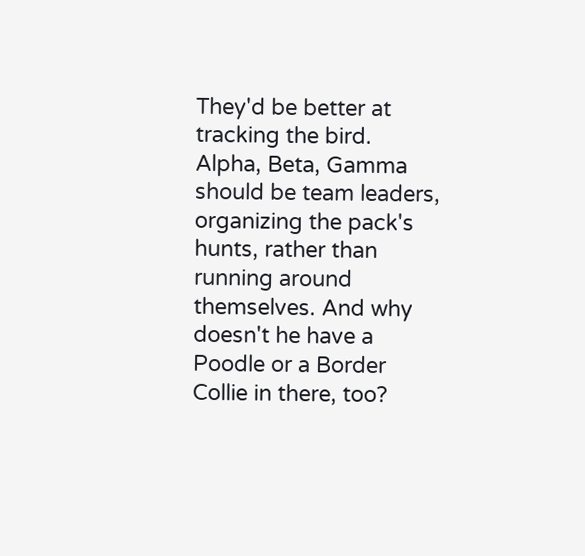They'd be better at tracking the bird. Alpha, Beta, Gamma should be team leaders, organizing the pack's hunts, rather than running around themselves. And why doesn't he have a Poodle or a Border Collie in there, too?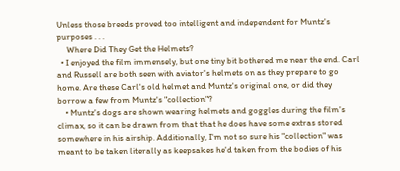Unless those breeds proved too intelligent and independent for Muntz's purposes . . .
     Where Did They Get the Helmets?
  • I enjoyed the film immensely, but one tiny bit bothered me near the end. Carl and Russell are both seen with aviator's helmets on as they prepare to go home. Are these Carl's old helmet and Muntz's original one, or did they borrow a few from Muntz's "collection"?
    • Muntz's dogs are shown wearing helmets and goggles during the film's climax, so it can be drawn from that that he does have some extras stored somewhere in his airship. Additionally, I'm not so sure his "collection" was meant to be taken literally as keepsakes he'd taken from the bodies of his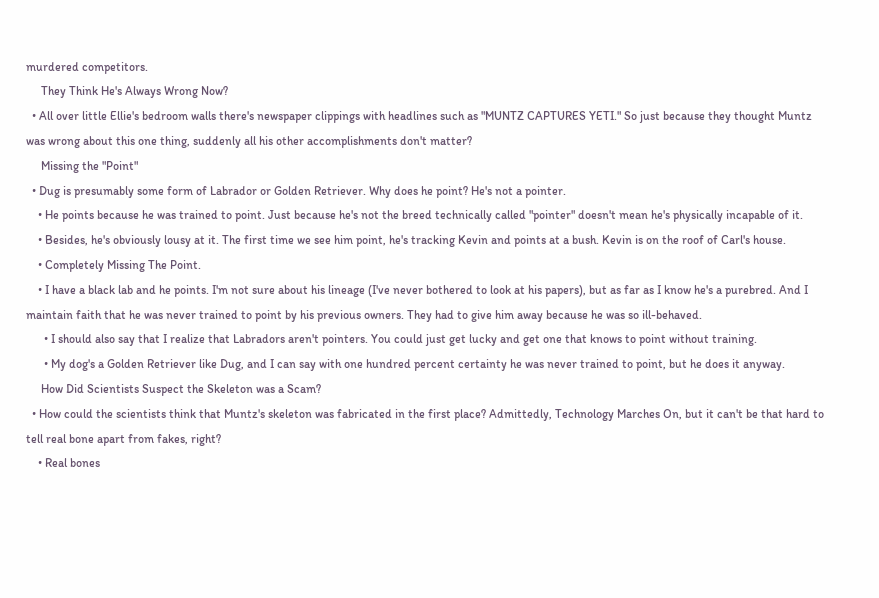murdered competitors.
     They Think He's Always Wrong Now?
  • All over little Ellie's bedroom walls there's newspaper clippings with headlines such as "MUNTZ CAPTURES YETI." So just because they thought Muntz was wrong about this one thing, suddenly all his other accomplishments don't matter?
     Missing the "Point"
  • Dug is presumably some form of Labrador or Golden Retriever. Why does he point? He's not a pointer.
    • He points because he was trained to point. Just because he's not the breed technically called "pointer" doesn't mean he's physically incapable of it.
    • Besides, he's obviously lousy at it. The first time we see him point, he's tracking Kevin and points at a bush. Kevin is on the roof of Carl's house.
    • Completely Missing The Point.
    • I have a black lab and he points. I'm not sure about his lineage (I've never bothered to look at his papers), but as far as I know he's a purebred. And I maintain faith that he was never trained to point by his previous owners. They had to give him away because he was so ill-behaved.
      • I should also say that I realize that Labradors aren't pointers. You could just get lucky and get one that knows to point without training.
      • My dog's a Golden Retriever like Dug, and I can say with one hundred percent certainty he was never trained to point, but he does it anyway.
     How Did Scientists Suspect the Skeleton was a Scam?
  • How could the scientists think that Muntz's skeleton was fabricated in the first place? Admittedly, Technology Marches On, but it can't be that hard to tell real bone apart from fakes, right?
    • Real bones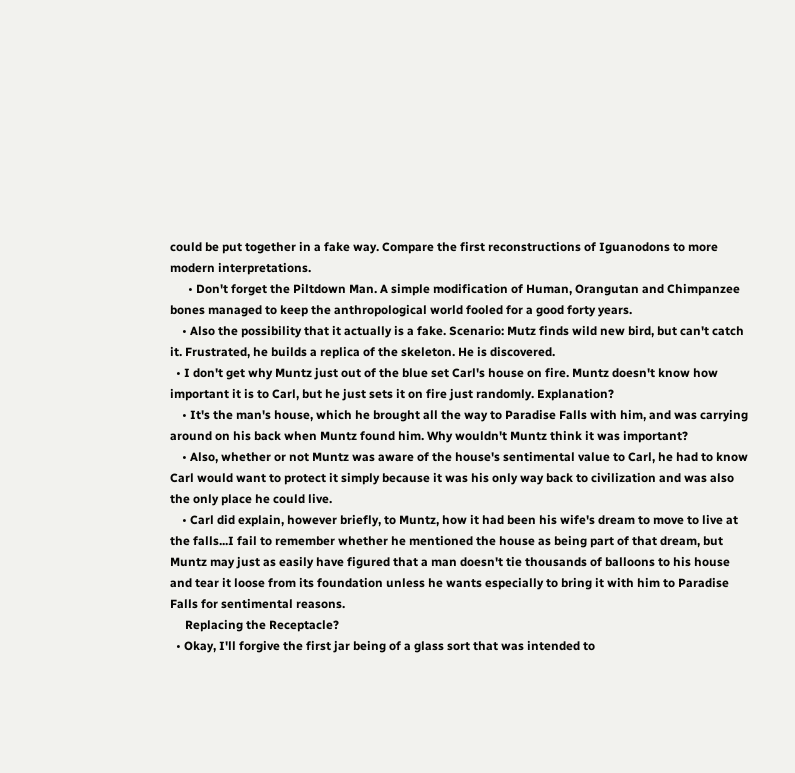could be put together in a fake way. Compare the first reconstructions of Iguanodons to more modern interpretations.
      • Don't forget the Piltdown Man. A simple modification of Human, Orangutan and Chimpanzee bones managed to keep the anthropological world fooled for a good forty years.
    • Also the possibility that it actually is a fake. Scenario: Mutz finds wild new bird, but can't catch it. Frustrated, he builds a replica of the skeleton. He is discovered.
  • I don't get why Muntz just out of the blue set Carl's house on fire. Muntz doesn't know how important it is to Carl, but he just sets it on fire just randomly. Explanation?
    • It's the man's house, which he brought all the way to Paradise Falls with him, and was carrying around on his back when Muntz found him. Why wouldn't Muntz think it was important?
    • Also, whether or not Muntz was aware of the house's sentimental value to Carl, he had to know Carl would want to protect it simply because it was his only way back to civilization and was also the only place he could live.
    • Carl did explain, however briefly, to Muntz, how it had been his wife's dream to move to live at the falls...I fail to remember whether he mentioned the house as being part of that dream, but Muntz may just as easily have figured that a man doesn't tie thousands of balloons to his house and tear it loose from its foundation unless he wants especially to bring it with him to Paradise Falls for sentimental reasons.
     Replacing the Receptacle?
  • Okay, I'll forgive the first jar being of a glass sort that was intended to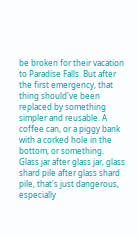be broken for their vacation to Paradise Falls. But after the first emergency, that thing should've been replaced by something simpler and reusable. A coffee can, or a piggy bank with a corked hole in the bottom, or something. Glass jar after glass jar, glass shard pile after glass shard pile, that's just dangerous, especially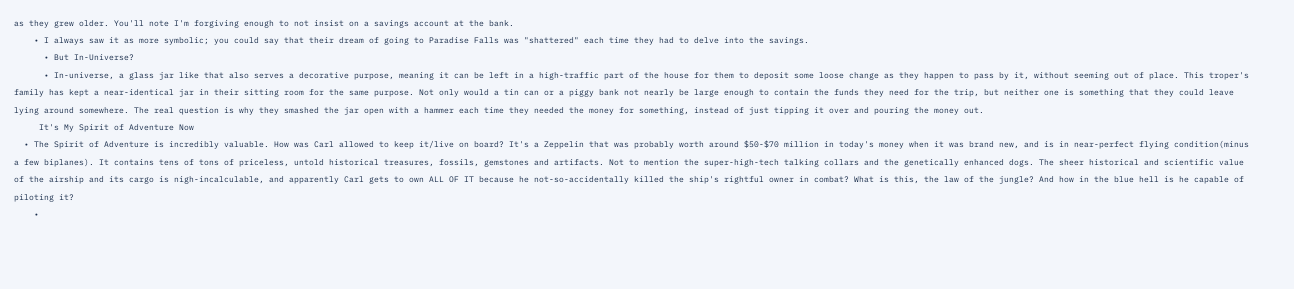as they grew older. You'll note I'm forgiving enough to not insist on a savings account at the bank.
    • I always saw it as more symbolic; you could say that their dream of going to Paradise Falls was "shattered" each time they had to delve into the savings.
      • But In-Universe?
      • In-universe, a glass jar like that also serves a decorative purpose, meaning it can be left in a high-traffic part of the house for them to deposit some loose change as they happen to pass by it, without seeming out of place. This troper's family has kept a near-identical jar in their sitting room for the same purpose. Not only would a tin can or a piggy bank not nearly be large enough to contain the funds they need for the trip, but neither one is something that they could leave lying around somewhere. The real question is why they smashed the jar open with a hammer each time they needed the money for something, instead of just tipping it over and pouring the money out.
     It's My Spirit of Adventure Now
  • The Spirit of Adventure is incredibly valuable. How was Carl allowed to keep it/live on board? It's a Zeppelin that was probably worth around $50-$70 million in today's money when it was brand new, and is in near-perfect flying condition(minus a few biplanes). It contains tens of tons of priceless, untold historical treasures, fossils, gemstones and artifacts. Not to mention the super-high-tech talking collars and the genetically enhanced dogs. The sheer historical and scientific value of the airship and its cargo is nigh-incalculable, and apparently Carl gets to own ALL OF IT because he not-so-accidentally killed the ship's rightful owner in combat? What is this, the law of the jungle? And how in the blue hell is he capable of piloting it?
    •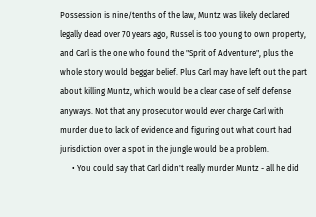Possession is nine/tenths of the law, Muntz was likely declared legally dead over 70 years ago, Russel is too young to own property, and Carl is the one who found the "Sprit of Adventure", plus the whole story would beggar belief. Plus Carl may have left out the part about killing Muntz, which would be a clear case of self defense anyways. Not that any prosecutor would ever charge Carl with murder due to lack of evidence and figuring out what court had jurisdiction over a spot in the jungle would be a problem.
      • You could say that Carl didn't really murder Muntz - all he did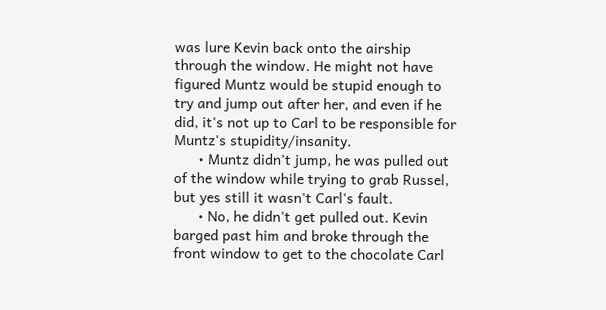was lure Kevin back onto the airship through the window. He might not have figured Muntz would be stupid enough to try and jump out after her, and even if he did, it's not up to Carl to be responsible for Muntz's stupidity/insanity.
      • Muntz didn't jump, he was pulled out of the window while trying to grab Russel, but yes still it wasn't Carl's fault.
      • No, he didn't get pulled out. Kevin barged past him and broke through the front window to get to the chocolate Carl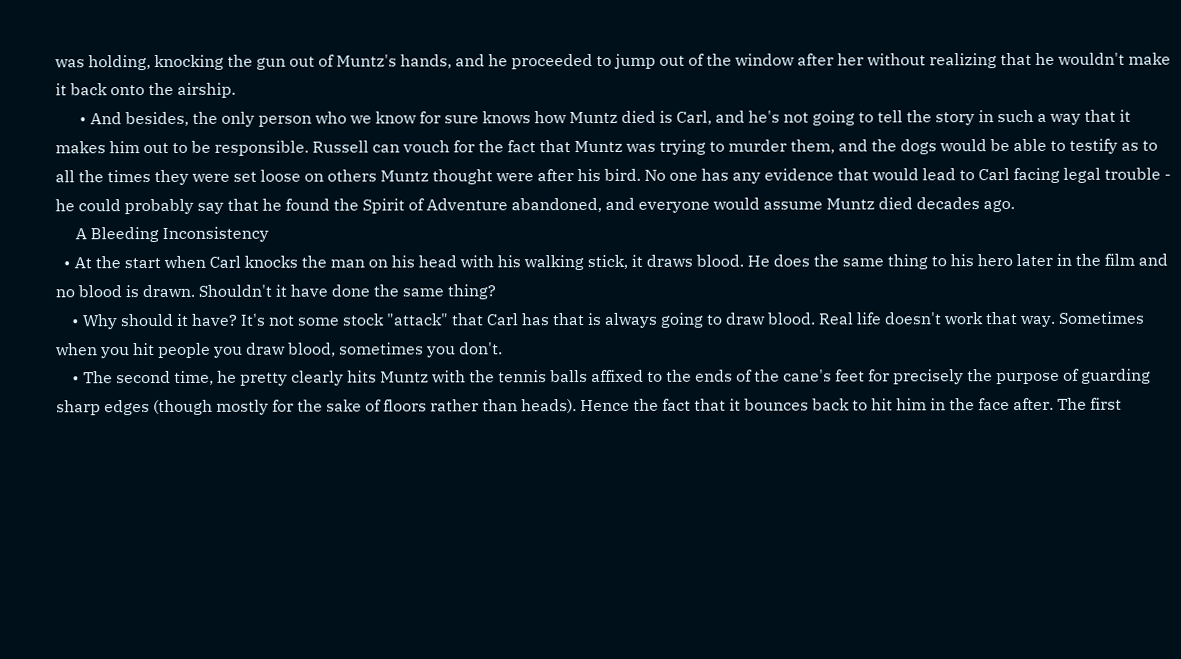was holding, knocking the gun out of Muntz's hands, and he proceeded to jump out of the window after her without realizing that he wouldn't make it back onto the airship.
      • And besides, the only person who we know for sure knows how Muntz died is Carl, and he's not going to tell the story in such a way that it makes him out to be responsible. Russell can vouch for the fact that Muntz was trying to murder them, and the dogs would be able to testify as to all the times they were set loose on others Muntz thought were after his bird. No one has any evidence that would lead to Carl facing legal trouble - he could probably say that he found the Spirit of Adventure abandoned, and everyone would assume Muntz died decades ago.
     A Bleeding Inconsistency
  • At the start when Carl knocks the man on his head with his walking stick, it draws blood. He does the same thing to his hero later in the film and no blood is drawn. Shouldn't it have done the same thing?
    • Why should it have? It's not some stock "attack" that Carl has that is always going to draw blood. Real life doesn't work that way. Sometimes when you hit people you draw blood, sometimes you don't.
    • The second time, he pretty clearly hits Muntz with the tennis balls affixed to the ends of the cane's feet for precisely the purpose of guarding sharp edges (though mostly for the sake of floors rather than heads). Hence the fact that it bounces back to hit him in the face after. The first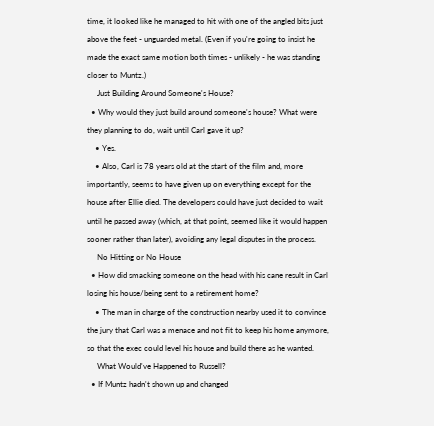time, it looked like he managed to hit with one of the angled bits just above the feet - unguarded metal. (Even if you're going to insist he made the exact same motion both times - unlikely - he was standing closer to Muntz.)
     Just Building Around Someone's House?
  • Why would they just build around someone's house? What were they planning to do, wait until Carl gave it up?
    • Yes.
    • Also, Carl is 78 years old at the start of the film and, more importantly, seems to have given up on everything except for the house after Ellie died. The developers could have just decided to wait until he passed away (which, at that point, seemed like it would happen sooner rather than later), avoiding any legal disputes in the process.
     No Hitting or No House
  • How did smacking someone on the head with his cane result in Carl losing his house/being sent to a retirement home?
    • The man in charge of the construction nearby used it to convince the jury that Carl was a menace and not fit to keep his home anymore, so that the exec could level his house and build there as he wanted.
     What Would've Happened to Russell?
  • If Muntz hadn't shown up and changed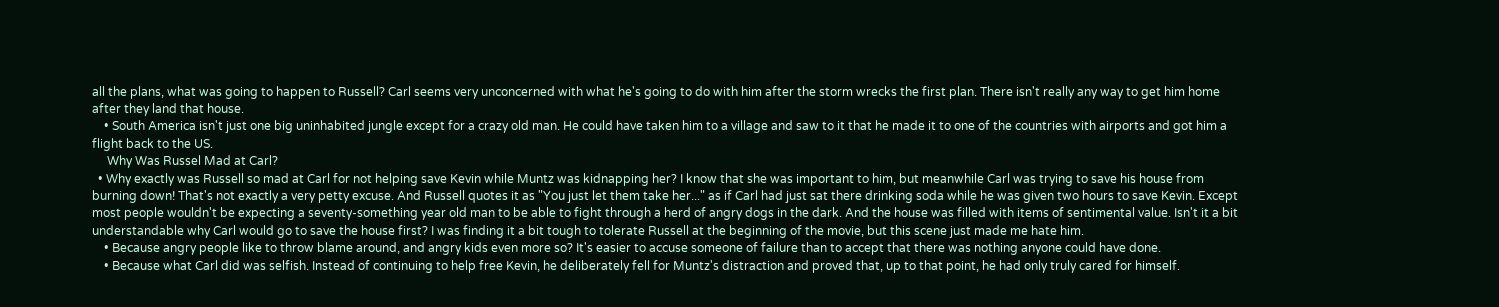all the plans, what was going to happen to Russell? Carl seems very unconcerned with what he's going to do with him after the storm wrecks the first plan. There isn't really any way to get him home after they land that house.
    • South America isn't just one big uninhabited jungle except for a crazy old man. He could have taken him to a village and saw to it that he made it to one of the countries with airports and got him a flight back to the US.
     Why Was Russel Mad at Carl?
  • Why exactly was Russell so mad at Carl for not helping save Kevin while Muntz was kidnapping her? I know that she was important to him, but meanwhile Carl was trying to save his house from burning down! That's not exactly a very petty excuse. And Russell quotes it as "You just let them take her..." as if Carl had just sat there drinking soda while he was given two hours to save Kevin. Except most people wouldn't be expecting a seventy-something year old man to be able to fight through a herd of angry dogs in the dark. And the house was filled with items of sentimental value. Isn't it a bit understandable why Carl would go to save the house first? I was finding it a bit tough to tolerate Russell at the beginning of the movie, but this scene just made me hate him.
    • Because angry people like to throw blame around, and angry kids even more so? It's easier to accuse someone of failure than to accept that there was nothing anyone could have done.
    • Because what Carl did was selfish. Instead of continuing to help free Kevin, he deliberately fell for Muntz's distraction and proved that, up to that point, he had only truly cared for himself.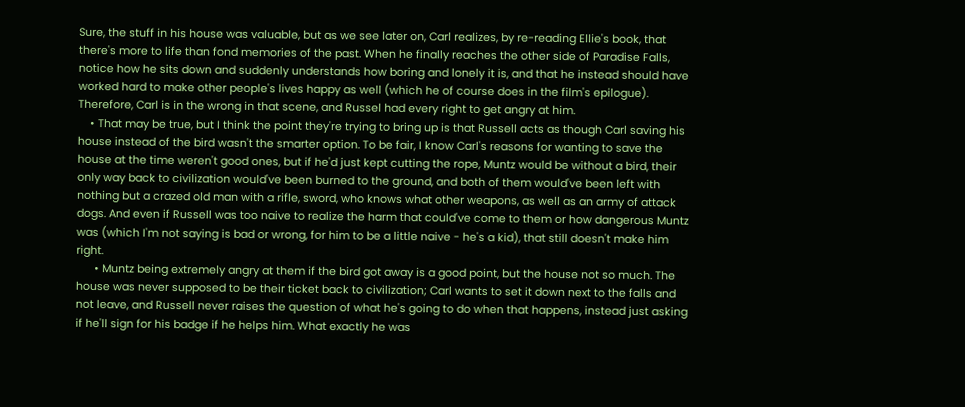Sure, the stuff in his house was valuable, but as we see later on, Carl realizes, by re-reading Ellie's book, that there's more to life than fond memories of the past. When he finally reaches the other side of Paradise Falls, notice how he sits down and suddenly understands how boring and lonely it is, and that he instead should have worked hard to make other people's lives happy as well (which he of course does in the film's epilogue). Therefore, Carl is in the wrong in that scene, and Russel had every right to get angry at him.
    • That may be true, but I think the point they're trying to bring up is that Russell acts as though Carl saving his house instead of the bird wasn't the smarter option. To be fair, I know Carl's reasons for wanting to save the house at the time weren't good ones, but if he'd just kept cutting the rope, Muntz would be without a bird, their only way back to civilization would've been burned to the ground, and both of them would've been left with nothing but a crazed old man with a rifle, sword, who knows what other weapons, as well as an army of attack dogs. And even if Russell was too naive to realize the harm that could've come to them or how dangerous Muntz was (which I'm not saying is bad or wrong, for him to be a little naive - he's a kid), that still doesn't make him right.
      • Muntz being extremely angry at them if the bird got away is a good point, but the house not so much. The house was never supposed to be their ticket back to civilization; Carl wants to set it down next to the falls and not leave, and Russell never raises the question of what he's going to do when that happens, instead just asking if he'll sign for his badge if he helps him. What exactly he was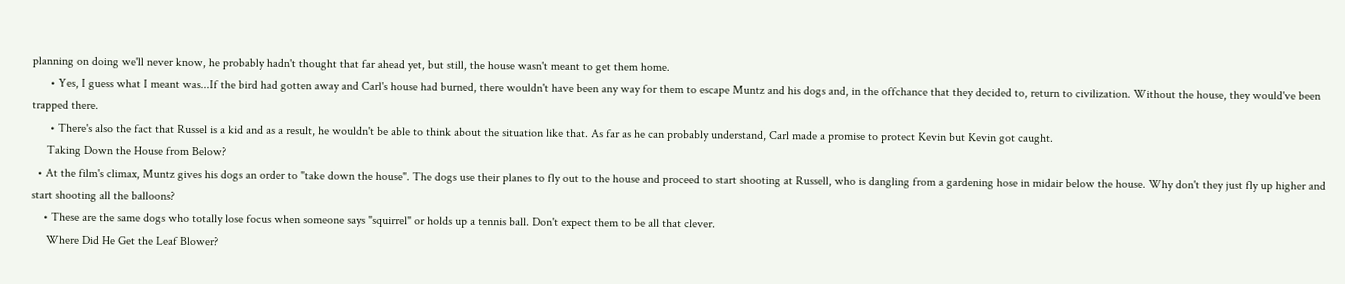planning on doing we'll never know, he probably hadn't thought that far ahead yet, but still, the house wasn't meant to get them home.
      • Yes, I guess what I meant was...If the bird had gotten away and Carl's house had burned, there wouldn't have been any way for them to escape Muntz and his dogs and, in the offchance that they decided to, return to civilization. Without the house, they would've been trapped there.
      • There's also the fact that Russel is a kid and as a result, he wouldn't be able to think about the situation like that. As far as he can probably understand, Carl made a promise to protect Kevin but Kevin got caught.
     Taking Down the House from Below?
  • At the film's climax, Muntz gives his dogs an order to "take down the house". The dogs use their planes to fly out to the house and proceed to start shooting at Russell, who is dangling from a gardening hose in midair below the house. Why don't they just fly up higher and start shooting all the balloons?
    • These are the same dogs who totally lose focus when someone says "squirrel" or holds up a tennis ball. Don't expect them to be all that clever.
     Where Did He Get the Leaf Blower?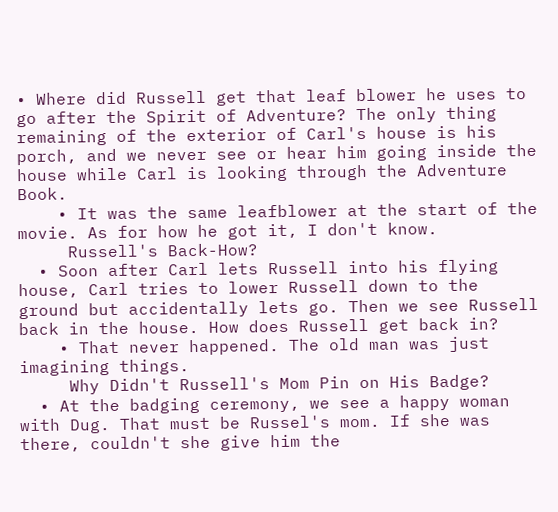• Where did Russell get that leaf blower he uses to go after the Spirit of Adventure? The only thing remaining of the exterior of Carl's house is his porch, and we never see or hear him going inside the house while Carl is looking through the Adventure Book.
    • It was the same leafblower at the start of the movie. As for how he got it, I don't know.
     Russell's Back-How?
  • Soon after Carl lets Russell into his flying house, Carl tries to lower Russell down to the ground but accidentally lets go. Then we see Russell back in the house. How does Russell get back in?
    • That never happened. The old man was just imagining things.
     Why Didn't Russell's Mom Pin on His Badge?
  • At the badging ceremony, we see a happy woman with Dug. That must be Russel's mom. If she was there, couldn't she give him the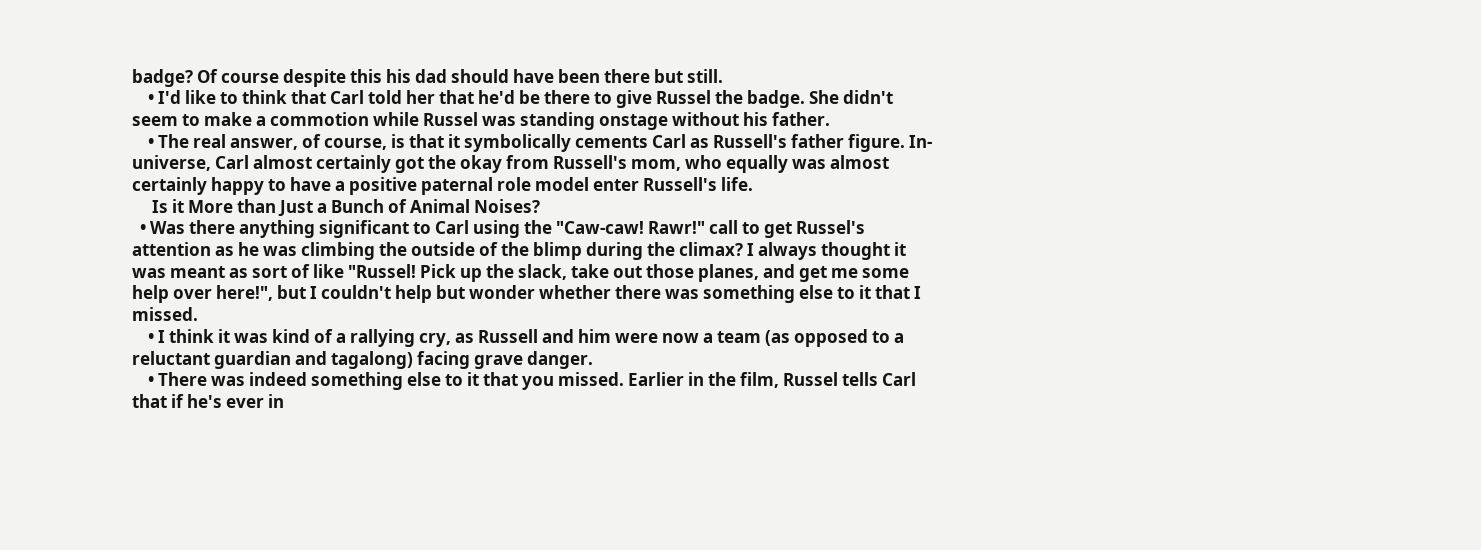badge? Of course despite this his dad should have been there but still.
    • I'd like to think that Carl told her that he'd be there to give Russel the badge. She didn't seem to make a commotion while Russel was standing onstage without his father.
    • The real answer, of course, is that it symbolically cements Carl as Russell's father figure. In-universe, Carl almost certainly got the okay from Russell's mom, who equally was almost certainly happy to have a positive paternal role model enter Russell's life.
     Is it More than Just a Bunch of Animal Noises?
  • Was there anything significant to Carl using the "Caw-caw! Rawr!" call to get Russel's attention as he was climbing the outside of the blimp during the climax? I always thought it was meant as sort of like "Russel! Pick up the slack, take out those planes, and get me some help over here!", but I couldn't help but wonder whether there was something else to it that I missed.
    • I think it was kind of a rallying cry, as Russell and him were now a team (as opposed to a reluctant guardian and tagalong) facing grave danger.
    • There was indeed something else to it that you missed. Earlier in the film, Russel tells Carl that if he's ever in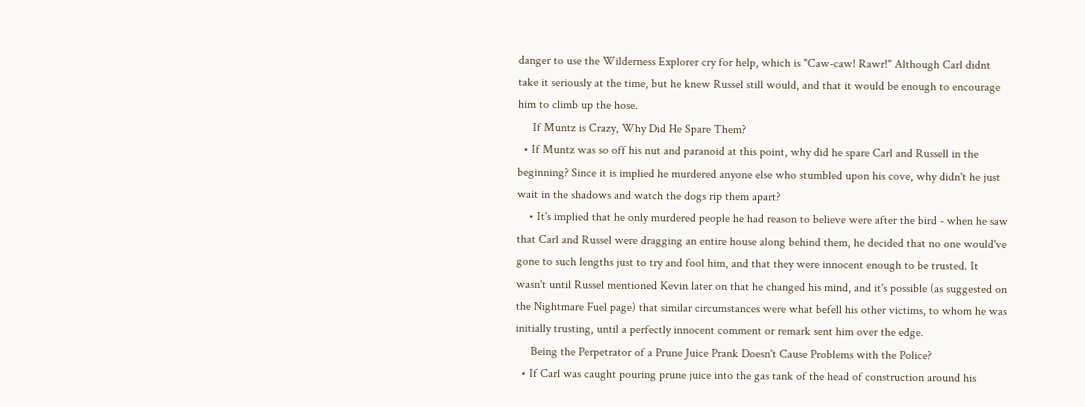danger to use the Wilderness Explorer cry for help, which is "Caw-caw! Rawr!" Although Carl didnt take it seriously at the time, but he knew Russel still would, and that it would be enough to encourage him to climb up the hose.
     If Muntz is Crazy, Why Did He Spare Them?
  • If Muntz was so off his nut and paranoid at this point, why did he spare Carl and Russell in the beginning? Since it is implied he murdered anyone else who stumbled upon his cove, why didn't he just wait in the shadows and watch the dogs rip them apart?
    • It's implied that he only murdered people he had reason to believe were after the bird - when he saw that Carl and Russel were dragging an entire house along behind them, he decided that no one would've gone to such lengths just to try and fool him, and that they were innocent enough to be trusted. It wasn't until Russel mentioned Kevin later on that he changed his mind, and it's possible (as suggested on the Nightmare Fuel page) that similar circumstances were what befell his other victims, to whom he was initially trusting, until a perfectly innocent comment or remark sent him over the edge.
     Being the Perpetrator of a Prune Juice Prank Doesn't Cause Problems with the Police?
  • If Carl was caught pouring prune juice into the gas tank of the head of construction around his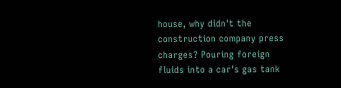house, why didn't the construction company press charges? Pouring foreign fluids into a car's gas tank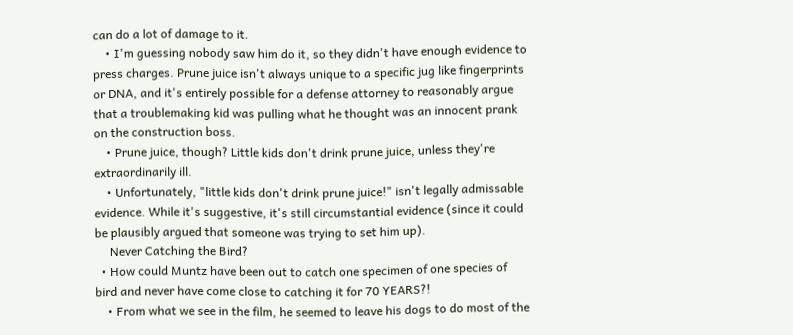can do a lot of damage to it.
    • I'm guessing nobody saw him do it, so they didn't have enough evidence to press charges. Prune juice isn't always unique to a specific jug like fingerprints or DNA, and it's entirely possible for a defense attorney to reasonably argue that a troublemaking kid was pulling what he thought was an innocent prank on the construction boss.
    • Prune juice, though? Little kids don't drink prune juice, unless they're extraordinarily ill.
    • Unfortunately, "little kids don't drink prune juice!" isn't legally admissable evidence. While it's suggestive, it's still circumstantial evidence (since it could be plausibly argued that someone was trying to set him up).
     Never Catching the Bird?
  • How could Muntz have been out to catch one specimen of one species of bird and never have come close to catching it for 70 YEARS?!
    • From what we see in the film, he seemed to leave his dogs to do most of the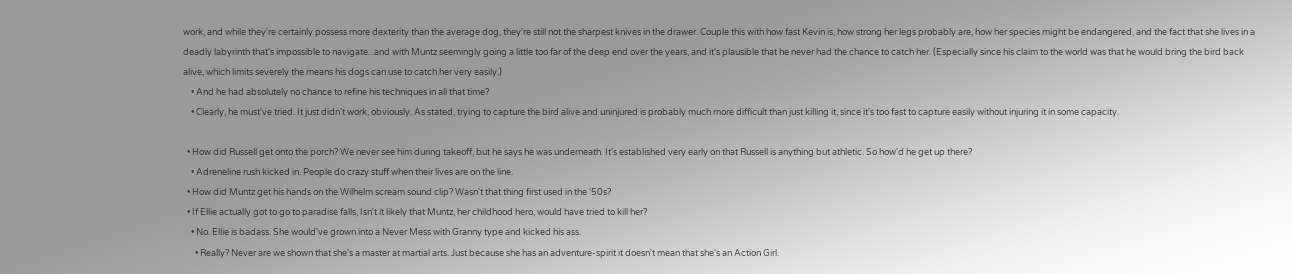work, and while they're certainly possess more dexterity than the average dog, they're still not the sharpest knives in the drawer. Couple this with how fast Kevin is, how strong her legs probably are, how her species might be endangered, and the fact that she lives in a deadly labyrinth that's impossible to navigate...and with Muntz seemingly going a little too far of the deep end over the years, and it's plausible that he never had the chance to catch her. (Especially since his claim to the world was that he would bring the bird back alive, which limits severely the means his dogs can use to catch her very easily.)
    • And he had absolutely no chance to refine his techniques in all that time?
    • Clearly, he must've tried. It just didn't work, obviously. As stated, trying to capture the bird alive and uninjured is probably much more difficult than just killing it, since it's too fast to capture easily without injuring it in some capacity.

  • How did Russell get onto the porch? We never see him during takeoff, but he says he was underneath. It's established very early on that Russell is anything but athletic. So how'd he get up there?
    • Adreneline rush kicked in. People do crazy stuff when their lives are on the line.
  • How did Muntz get his hands on the Wilhelm scream sound clip? Wasn't that thing first used in the '50s?
  • If Ellie actually got to go to paradise falls, Isn't it likely that Muntz, her childhood hero, would have tried to kill her?
    • No. Ellie is badass. She would've grown into a Never Mess with Granny type and kicked his ass.
      • Really? Never are we shown that she's a master at martial arts. Just because she has an adventure-spirit it doesn't mean that she's an Action Girl.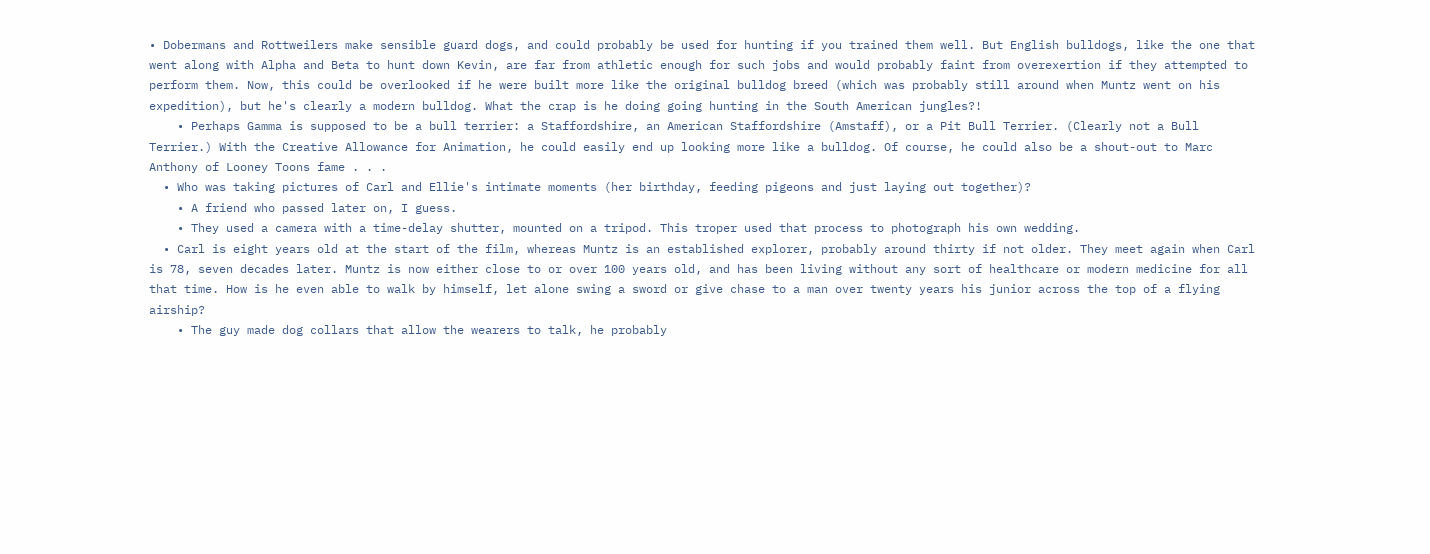• Dobermans and Rottweilers make sensible guard dogs, and could probably be used for hunting if you trained them well. But English bulldogs, like the one that went along with Alpha and Beta to hunt down Kevin, are far from athletic enough for such jobs and would probably faint from overexertion if they attempted to perform them. Now, this could be overlooked if he were built more like the original bulldog breed (which was probably still around when Muntz went on his expedition), but he's clearly a modern bulldog. What the crap is he doing going hunting in the South American jungles?!
    • Perhaps Gamma is supposed to be a bull terrier: a Staffordshire, an American Staffordshire (Amstaff), or a Pit Bull Terrier. (Clearly not a Bull Terrier.) With the Creative Allowance for Animation, he could easily end up looking more like a bulldog. Of course, he could also be a shout-out to Marc Anthony of Looney Toons fame . . .
  • Who was taking pictures of Carl and Ellie's intimate moments (her birthday, feeding pigeons and just laying out together)?
    • A friend who passed later on, I guess.
    • They used a camera with a time-delay shutter, mounted on a tripod. This troper used that process to photograph his own wedding.
  • Carl is eight years old at the start of the film, whereas Muntz is an established explorer, probably around thirty if not older. They meet again when Carl is 78, seven decades later. Muntz is now either close to or over 100 years old, and has been living without any sort of healthcare or modern medicine for all that time. How is he even able to walk by himself, let alone swing a sword or give chase to a man over twenty years his junior across the top of a flying airship?
    • The guy made dog collars that allow the wearers to talk, he probably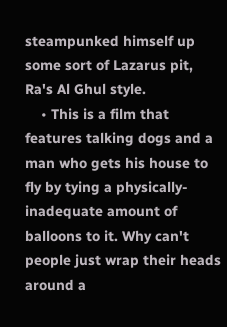steampunked himself up some sort of Lazarus pit, Ra's Al Ghul style.
    • This is a film that features talking dogs and a man who gets his house to fly by tying a physically-inadequate amount of balloons to it. Why can't people just wrap their heads around a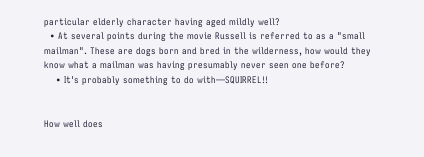particular elderly character having aged mildly well?
  • At several points during the movie Russell is referred to as a "small mailman". These are dogs born and bred in the wilderness, how would they know what a mailman was having presumably never seen one before?
    • It's probably something to do with—SQUIRREL!!


How well does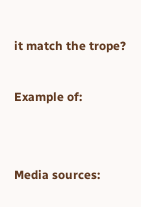it match the trope?

Example of:


Media sources: